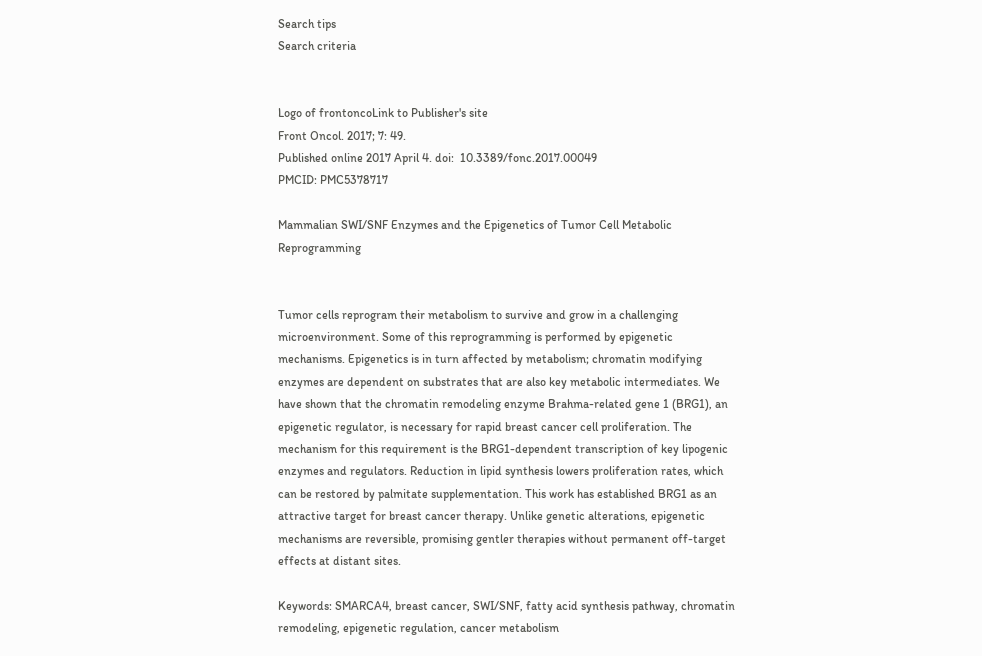Search tips
Search criteria


Logo of frontoncoLink to Publisher's site
Front Oncol. 2017; 7: 49.
Published online 2017 April 4. doi:  10.3389/fonc.2017.00049
PMCID: PMC5378717

Mammalian SWI/SNF Enzymes and the Epigenetics of Tumor Cell Metabolic Reprogramming


Tumor cells reprogram their metabolism to survive and grow in a challenging microenvironment. Some of this reprogramming is performed by epigenetic mechanisms. Epigenetics is in turn affected by metabolism; chromatin modifying enzymes are dependent on substrates that are also key metabolic intermediates. We have shown that the chromatin remodeling enzyme Brahma-related gene 1 (BRG1), an epigenetic regulator, is necessary for rapid breast cancer cell proliferation. The mechanism for this requirement is the BRG1-dependent transcription of key lipogenic enzymes and regulators. Reduction in lipid synthesis lowers proliferation rates, which can be restored by palmitate supplementation. This work has established BRG1 as an attractive target for breast cancer therapy. Unlike genetic alterations, epigenetic mechanisms are reversible, promising gentler therapies without permanent off-target effects at distant sites.

Keywords: SMARCA4, breast cancer, SWI/SNF, fatty acid synthesis pathway, chromatin remodeling, epigenetic regulation, cancer metabolism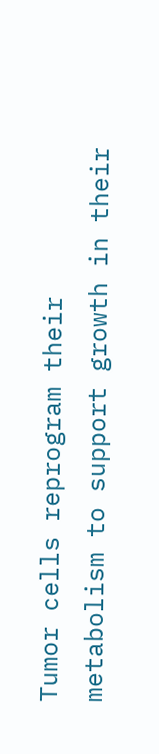Tumor cells reprogram their metabolism to support growth in their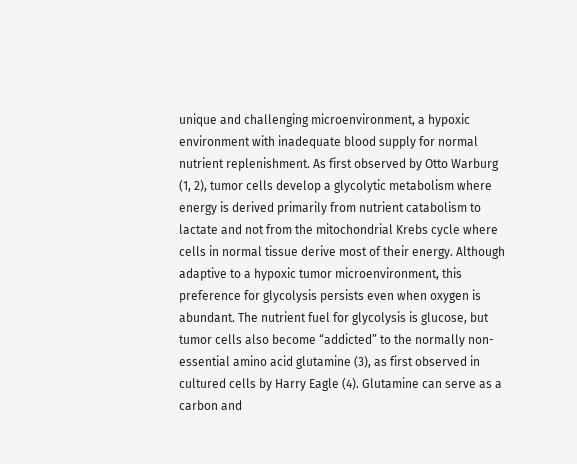unique and challenging microenvironment, a hypoxic environment with inadequate blood supply for normal nutrient replenishment. As first observed by Otto Warburg (1, 2), tumor cells develop a glycolytic metabolism where energy is derived primarily from nutrient catabolism to lactate and not from the mitochondrial Krebs cycle where cells in normal tissue derive most of their energy. Although adaptive to a hypoxic tumor microenvironment, this preference for glycolysis persists even when oxygen is abundant. The nutrient fuel for glycolysis is glucose, but tumor cells also become “addicted” to the normally non-essential amino acid glutamine (3), as first observed in cultured cells by Harry Eagle (4). Glutamine can serve as a carbon and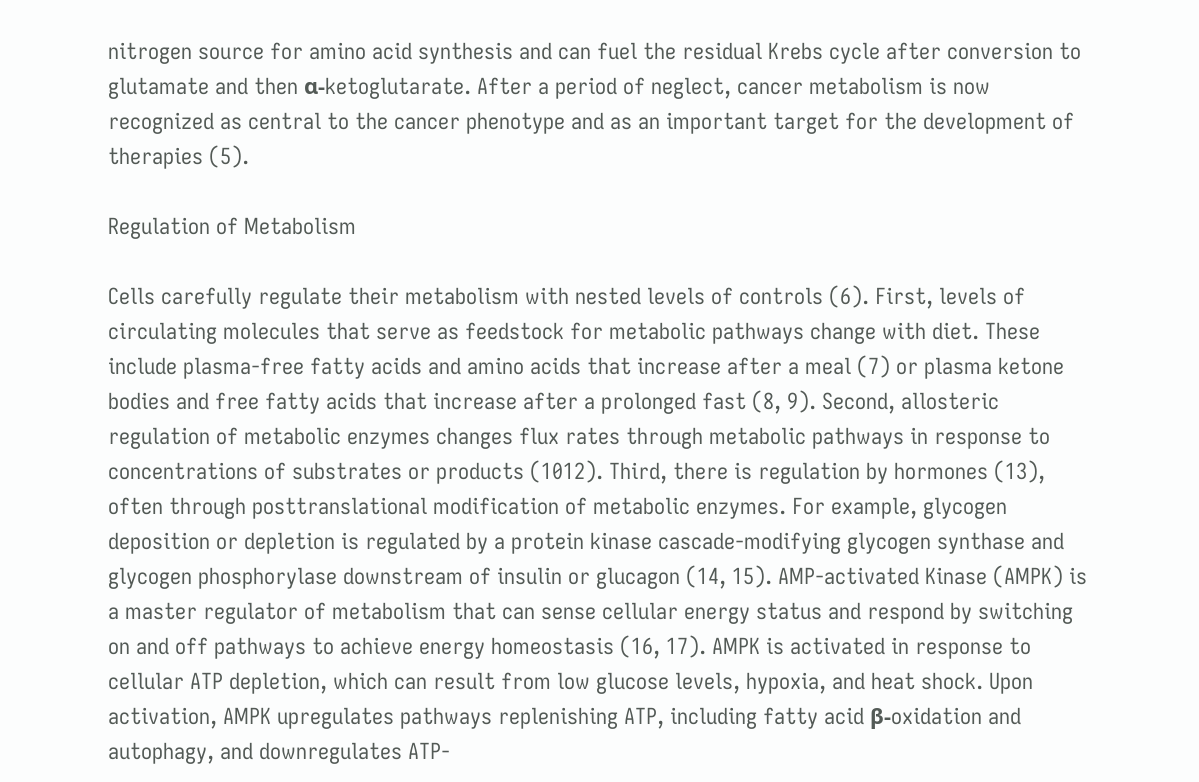nitrogen source for amino acid synthesis and can fuel the residual Krebs cycle after conversion to glutamate and then α-ketoglutarate. After a period of neglect, cancer metabolism is now recognized as central to the cancer phenotype and as an important target for the development of therapies (5).

Regulation of Metabolism

Cells carefully regulate their metabolism with nested levels of controls (6). First, levels of circulating molecules that serve as feedstock for metabolic pathways change with diet. These include plasma-free fatty acids and amino acids that increase after a meal (7) or plasma ketone bodies and free fatty acids that increase after a prolonged fast (8, 9). Second, allosteric regulation of metabolic enzymes changes flux rates through metabolic pathways in response to concentrations of substrates or products (1012). Third, there is regulation by hormones (13), often through posttranslational modification of metabolic enzymes. For example, glycogen deposition or depletion is regulated by a protein kinase cascade-modifying glycogen synthase and glycogen phosphorylase downstream of insulin or glucagon (14, 15). AMP-activated Kinase (AMPK) is a master regulator of metabolism that can sense cellular energy status and respond by switching on and off pathways to achieve energy homeostasis (16, 17). AMPK is activated in response to cellular ATP depletion, which can result from low glucose levels, hypoxia, and heat shock. Upon activation, AMPK upregulates pathways replenishing ATP, including fatty acid β-oxidation and autophagy, and downregulates ATP-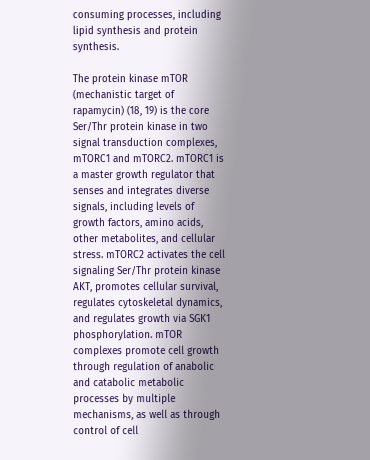consuming processes, including lipid synthesis and protein synthesis.

The protein kinase mTOR (mechanistic target of rapamycin) (18, 19) is the core Ser/Thr protein kinase in two signal transduction complexes, mTORC1 and mTORC2. mTORC1 is a master growth regulator that senses and integrates diverse signals, including levels of growth factors, amino acids, other metabolites, and cellular stress. mTORC2 activates the cell signaling Ser/Thr protein kinase AKT, promotes cellular survival, regulates cytoskeletal dynamics, and regulates growth via SGK1 phosphorylation. mTOR complexes promote cell growth through regulation of anabolic and catabolic metabolic processes by multiple mechanisms, as well as through control of cell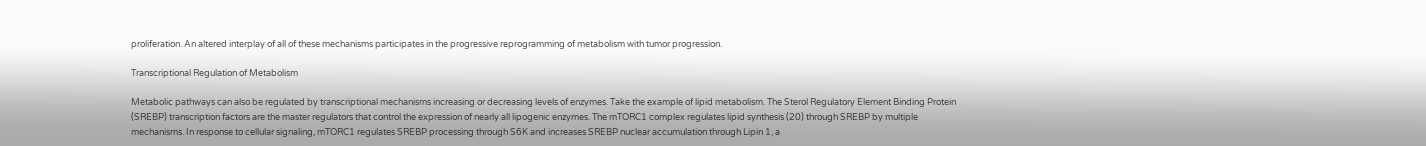proliferation. An altered interplay of all of these mechanisms participates in the progressive reprogramming of metabolism with tumor progression.

Transcriptional Regulation of Metabolism

Metabolic pathways can also be regulated by transcriptional mechanisms increasing or decreasing levels of enzymes. Take the example of lipid metabolism. The Sterol Regulatory Element Binding Protein (SREBP) transcription factors are the master regulators that control the expression of nearly all lipogenic enzymes. The mTORC1 complex regulates lipid synthesis (20) through SREBP by multiple mechanisms. In response to cellular signaling, mTORC1 regulates SREBP processing through S6K and increases SREBP nuclear accumulation through Lipin 1, a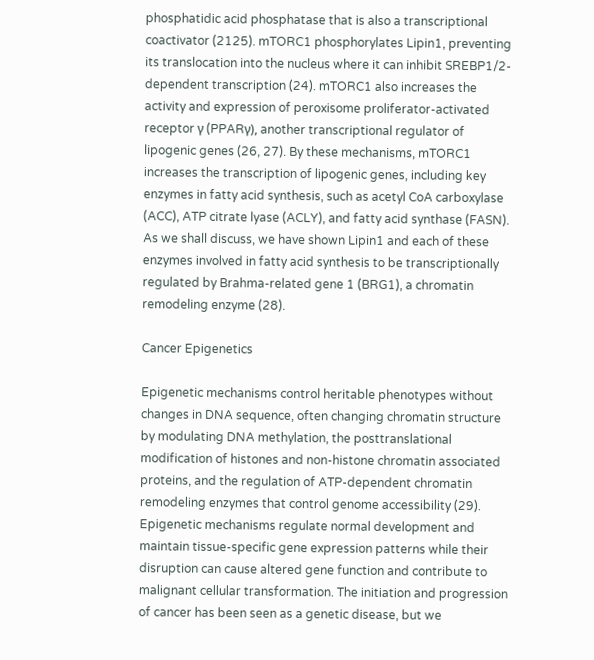phosphatidic acid phosphatase that is also a transcriptional coactivator (2125). mTORC1 phosphorylates Lipin1, preventing its translocation into the nucleus where it can inhibit SREBP1/2-dependent transcription (24). mTORC1 also increases the activity and expression of peroxisome proliferator-activated receptor γ (PPARγ), another transcriptional regulator of lipogenic genes (26, 27). By these mechanisms, mTORC1 increases the transcription of lipogenic genes, including key enzymes in fatty acid synthesis, such as acetyl CoA carboxylase (ACC), ATP citrate lyase (ACLY), and fatty acid synthase (FASN). As we shall discuss, we have shown Lipin1 and each of these enzymes involved in fatty acid synthesis to be transcriptionally regulated by Brahma-related gene 1 (BRG1), a chromatin remodeling enzyme (28).

Cancer Epigenetics

Epigenetic mechanisms control heritable phenotypes without changes in DNA sequence, often changing chromatin structure by modulating DNA methylation, the posttranslational modification of histones and non-histone chromatin associated proteins, and the regulation of ATP-dependent chromatin remodeling enzymes that control genome accessibility (29). Epigenetic mechanisms regulate normal development and maintain tissue-specific gene expression patterns while their disruption can cause altered gene function and contribute to malignant cellular transformation. The initiation and progression of cancer has been seen as a genetic disease, but we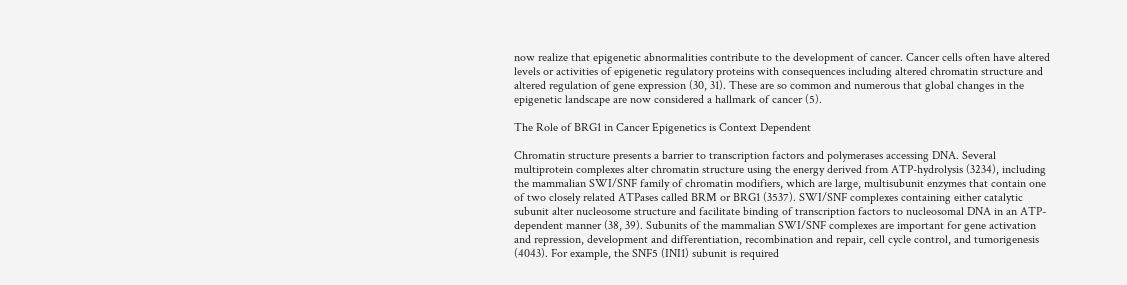now realize that epigenetic abnormalities contribute to the development of cancer. Cancer cells often have altered levels or activities of epigenetic regulatory proteins with consequences including altered chromatin structure and altered regulation of gene expression (30, 31). These are so common and numerous that global changes in the epigenetic landscape are now considered a hallmark of cancer (5).

The Role of BRG1 in Cancer Epigenetics is Context Dependent

Chromatin structure presents a barrier to transcription factors and polymerases accessing DNA. Several multiprotein complexes alter chromatin structure using the energy derived from ATP-hydrolysis (3234), including the mammalian SWI/SNF family of chromatin modifiers, which are large, multisubunit enzymes that contain one of two closely related ATPases called BRM or BRG1 (3537). SWI/SNF complexes containing either catalytic subunit alter nucleosome structure and facilitate binding of transcription factors to nucleosomal DNA in an ATP-dependent manner (38, 39). Subunits of the mammalian SWI/SNF complexes are important for gene activation and repression, development and differentiation, recombination and repair, cell cycle control, and tumorigenesis (4043). For example, the SNF5 (INI1) subunit is required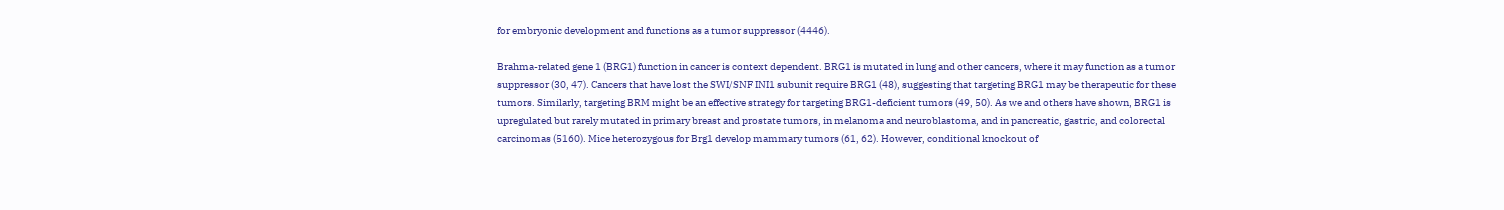for embryonic development and functions as a tumor suppressor (4446).

Brahma-related gene 1 (BRG1) function in cancer is context dependent. BRG1 is mutated in lung and other cancers, where it may function as a tumor suppressor (30, 47). Cancers that have lost the SWI/SNF INI1 subunit require BRG1 (48), suggesting that targeting BRG1 may be therapeutic for these tumors. Similarly, targeting BRM might be an effective strategy for targeting BRG1-deficient tumors (49, 50). As we and others have shown, BRG1 is upregulated but rarely mutated in primary breast and prostate tumors, in melanoma and neuroblastoma, and in pancreatic, gastric, and colorectal carcinomas (5160). Mice heterozygous for Brg1 develop mammary tumors (61, 62). However, conditional knockout of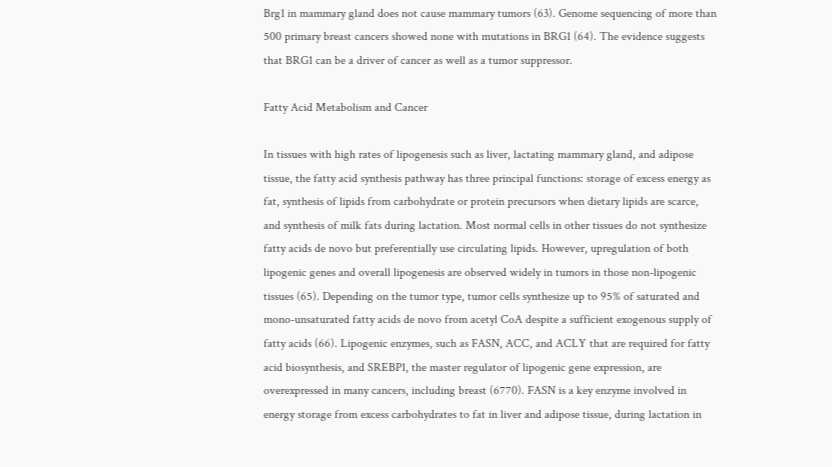Brg1 in mammary gland does not cause mammary tumors (63). Genome sequencing of more than 500 primary breast cancers showed none with mutations in BRG1 (64). The evidence suggests that BRG1 can be a driver of cancer as well as a tumor suppressor.

Fatty Acid Metabolism and Cancer

In tissues with high rates of lipogenesis such as liver, lactating mammary gland, and adipose tissue, the fatty acid synthesis pathway has three principal functions: storage of excess energy as fat, synthesis of lipids from carbohydrate or protein precursors when dietary lipids are scarce, and synthesis of milk fats during lactation. Most normal cells in other tissues do not synthesize fatty acids de novo but preferentially use circulating lipids. However, upregulation of both lipogenic genes and overall lipogenesis are observed widely in tumors in those non-lipogenic tissues (65). Depending on the tumor type, tumor cells synthesize up to 95% of saturated and mono-unsaturated fatty acids de novo from acetyl CoA despite a sufficient exogenous supply of fatty acids (66). Lipogenic enzymes, such as FASN, ACC, and ACLY that are required for fatty acid biosynthesis, and SREBP1, the master regulator of lipogenic gene expression, are overexpressed in many cancers, including breast (6770). FASN is a key enzyme involved in energy storage from excess carbohydrates to fat in liver and adipose tissue, during lactation in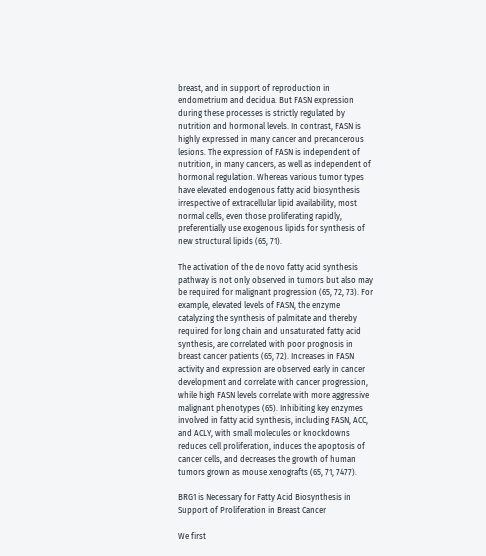breast, and in support of reproduction in endometrium and decidua. But FASN expression during these processes is strictly regulated by nutrition and hormonal levels. In contrast, FASN is highly expressed in many cancer and precancerous lesions. The expression of FASN is independent of nutrition, in many cancers, as well as independent of hormonal regulation. Whereas various tumor types have elevated endogenous fatty acid biosynthesis irrespective of extracellular lipid availability, most normal cells, even those proliferating rapidly, preferentially use exogenous lipids for synthesis of new structural lipids (65, 71).

The activation of the de novo fatty acid synthesis pathway is not only observed in tumors but also may be required for malignant progression (65, 72, 73). For example, elevated levels of FASN, the enzyme catalyzing the synthesis of palmitate and thereby required for long chain and unsaturated fatty acid synthesis, are correlated with poor prognosis in breast cancer patients (65, 72). Increases in FASN activity and expression are observed early in cancer development and correlate with cancer progression, while high FASN levels correlate with more aggressive malignant phenotypes (65). Inhibiting key enzymes involved in fatty acid synthesis, including FASN, ACC, and ACLY, with small molecules or knockdowns reduces cell proliferation, induces the apoptosis of cancer cells, and decreases the growth of human tumors grown as mouse xenografts (65, 71, 7477).

BRG1 is Necessary for Fatty Acid Biosynthesis in Support of Proliferation in Breast Cancer

We first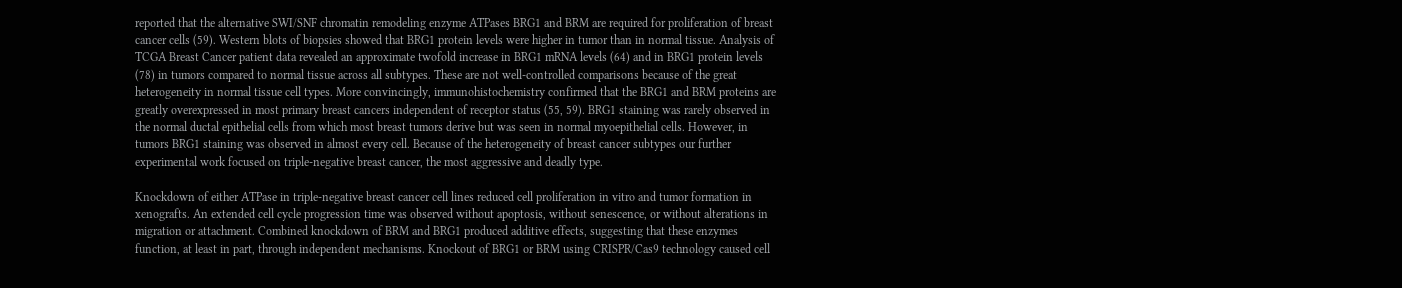reported that the alternative SWI/SNF chromatin remodeling enzyme ATPases BRG1 and BRM are required for proliferation of breast cancer cells (59). Western blots of biopsies showed that BRG1 protein levels were higher in tumor than in normal tissue. Analysis of TCGA Breast Cancer patient data revealed an approximate twofold increase in BRG1 mRNA levels (64) and in BRG1 protein levels (78) in tumors compared to normal tissue across all subtypes. These are not well-controlled comparisons because of the great heterogeneity in normal tissue cell types. More convincingly, immunohistochemistry confirmed that the BRG1 and BRM proteins are greatly overexpressed in most primary breast cancers independent of receptor status (55, 59). BRG1 staining was rarely observed in the normal ductal epithelial cells from which most breast tumors derive but was seen in normal myoepithelial cells. However, in tumors BRG1 staining was observed in almost every cell. Because of the heterogeneity of breast cancer subtypes our further experimental work focused on triple-negative breast cancer, the most aggressive and deadly type.

Knockdown of either ATPase in triple-negative breast cancer cell lines reduced cell proliferation in vitro and tumor formation in xenografts. An extended cell cycle progression time was observed without apoptosis, without senescence, or without alterations in migration or attachment. Combined knockdown of BRM and BRG1 produced additive effects, suggesting that these enzymes function, at least in part, through independent mechanisms. Knockout of BRG1 or BRM using CRISPR/Cas9 technology caused cell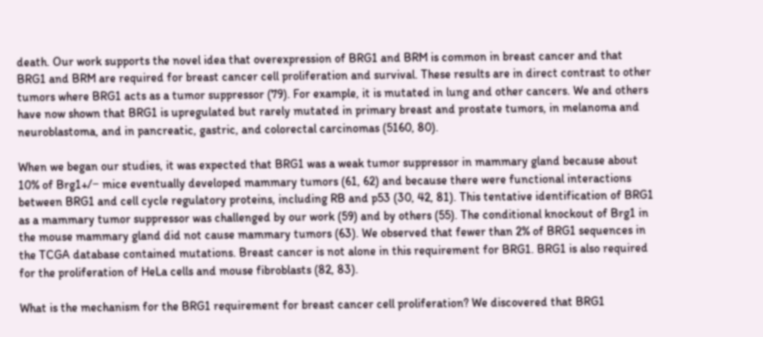death. Our work supports the novel idea that overexpression of BRG1 and BRM is common in breast cancer and that BRG1 and BRM are required for breast cancer cell proliferation and survival. These results are in direct contrast to other tumors where BRG1 acts as a tumor suppressor (79). For example, it is mutated in lung and other cancers. We and others have now shown that BRG1 is upregulated but rarely mutated in primary breast and prostate tumors, in melanoma and neuroblastoma, and in pancreatic, gastric, and colorectal carcinomas (5160, 80).

When we began our studies, it was expected that BRG1 was a weak tumor suppressor in mammary gland because about 10% of Brg1+/− mice eventually developed mammary tumors (61, 62) and because there were functional interactions between BRG1 and cell cycle regulatory proteins, including RB and p53 (30, 42, 81). This tentative identification of BRG1 as a mammary tumor suppressor was challenged by our work (59) and by others (55). The conditional knockout of Brg1 in the mouse mammary gland did not cause mammary tumors (63). We observed that fewer than 2% of BRG1 sequences in the TCGA database contained mutations. Breast cancer is not alone in this requirement for BRG1. BRG1 is also required for the proliferation of HeLa cells and mouse fibroblasts (82, 83).

What is the mechanism for the BRG1 requirement for breast cancer cell proliferation? We discovered that BRG1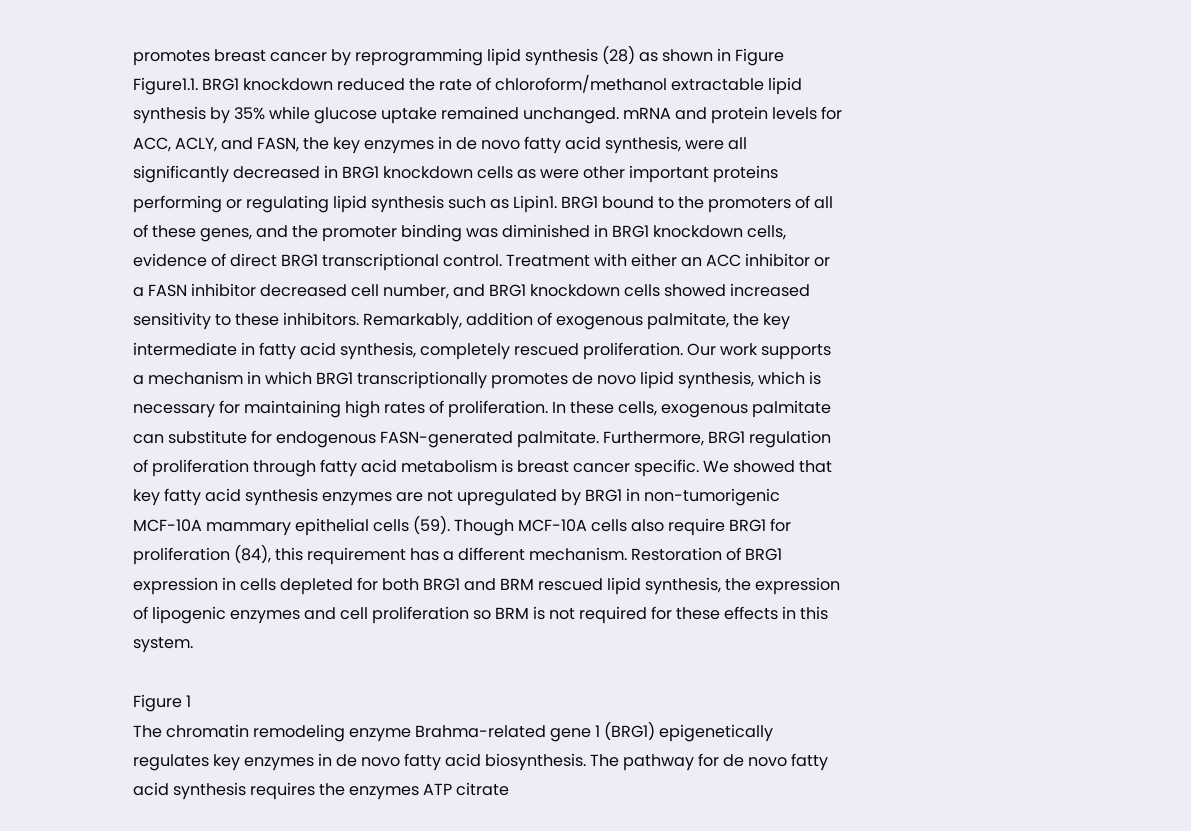promotes breast cancer by reprogramming lipid synthesis (28) as shown in Figure Figure1.1. BRG1 knockdown reduced the rate of chloroform/methanol extractable lipid synthesis by 35% while glucose uptake remained unchanged. mRNA and protein levels for ACC, ACLY, and FASN, the key enzymes in de novo fatty acid synthesis, were all significantly decreased in BRG1 knockdown cells as were other important proteins performing or regulating lipid synthesis such as Lipin1. BRG1 bound to the promoters of all of these genes, and the promoter binding was diminished in BRG1 knockdown cells, evidence of direct BRG1 transcriptional control. Treatment with either an ACC inhibitor or a FASN inhibitor decreased cell number, and BRG1 knockdown cells showed increased sensitivity to these inhibitors. Remarkably, addition of exogenous palmitate, the key intermediate in fatty acid synthesis, completely rescued proliferation. Our work supports a mechanism in which BRG1 transcriptionally promotes de novo lipid synthesis, which is necessary for maintaining high rates of proliferation. In these cells, exogenous palmitate can substitute for endogenous FASN-generated palmitate. Furthermore, BRG1 regulation of proliferation through fatty acid metabolism is breast cancer specific. We showed that key fatty acid synthesis enzymes are not upregulated by BRG1 in non-tumorigenic MCF-10A mammary epithelial cells (59). Though MCF-10A cells also require BRG1 for proliferation (84), this requirement has a different mechanism. Restoration of BRG1 expression in cells depleted for both BRG1 and BRM rescued lipid synthesis, the expression of lipogenic enzymes and cell proliferation so BRM is not required for these effects in this system.

Figure 1
The chromatin remodeling enzyme Brahma-related gene 1 (BRG1) epigenetically regulates key enzymes in de novo fatty acid biosynthesis. The pathway for de novo fatty acid synthesis requires the enzymes ATP citrate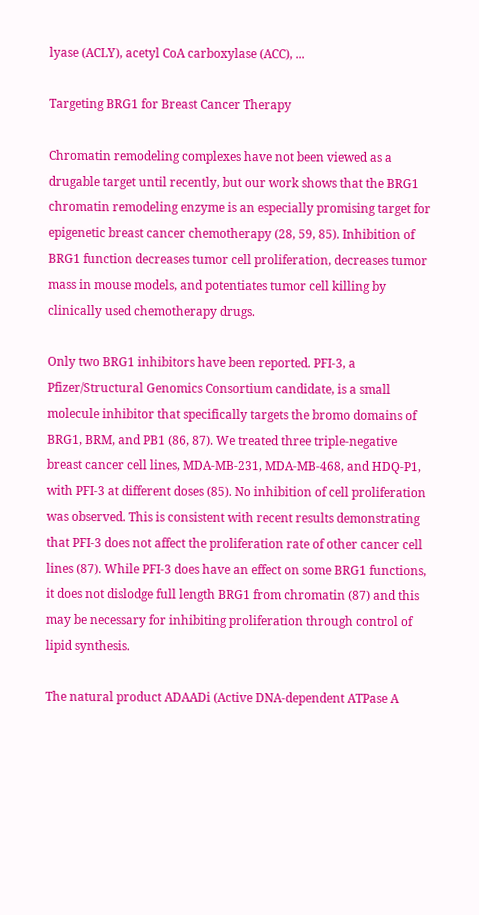lyase (ACLY), acetyl CoA carboxylase (ACC), ...

Targeting BRG1 for Breast Cancer Therapy

Chromatin remodeling complexes have not been viewed as a drugable target until recently, but our work shows that the BRG1 chromatin remodeling enzyme is an especially promising target for epigenetic breast cancer chemotherapy (28, 59, 85). Inhibition of BRG1 function decreases tumor cell proliferation, decreases tumor mass in mouse models, and potentiates tumor cell killing by clinically used chemotherapy drugs.

Only two BRG1 inhibitors have been reported. PFI-3, a Pfizer/Structural Genomics Consortium candidate, is a small molecule inhibitor that specifically targets the bromo domains of BRG1, BRM, and PB1 (86, 87). We treated three triple-negative breast cancer cell lines, MDA-MB-231, MDA-MB-468, and HDQ-P1, with PFI-3 at different doses (85). No inhibition of cell proliferation was observed. This is consistent with recent results demonstrating that PFI-3 does not affect the proliferation rate of other cancer cell lines (87). While PFI-3 does have an effect on some BRG1 functions, it does not dislodge full length BRG1 from chromatin (87) and this may be necessary for inhibiting proliferation through control of lipid synthesis.

The natural product ADAADi (Active DNA-dependent ATPase A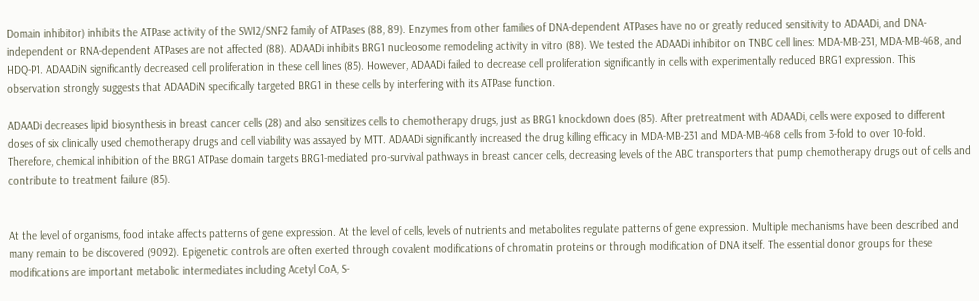Domain inhibitor) inhibits the ATPase activity of the SWI2/SNF2 family of ATPases (88, 89). Enzymes from other families of DNA-dependent ATPases have no or greatly reduced sensitivity to ADAADi, and DNA-independent or RNA-dependent ATPases are not affected (88). ADAADi inhibits BRG1 nucleosome remodeling activity in vitro (88). We tested the ADAADi inhibitor on TNBC cell lines: MDA-MB-231, MDA-MB-468, and HDQ-P1. ADAADiN significantly decreased cell proliferation in these cell lines (85). However, ADAADi failed to decrease cell proliferation significantly in cells with experimentally reduced BRG1 expression. This observation strongly suggests that ADAADiN specifically targeted BRG1 in these cells by interfering with its ATPase function.

ADAADi decreases lipid biosynthesis in breast cancer cells (28) and also sensitizes cells to chemotherapy drugs, just as BRG1 knockdown does (85). After pretreatment with ADAADi, cells were exposed to different doses of six clinically used chemotherapy drugs and cell viability was assayed by MTT. ADAADi significantly increased the drug killing efficacy in MDA-MB-231 and MDA-MB-468 cells from 3-fold to over 10-fold. Therefore, chemical inhibition of the BRG1 ATPase domain targets BRG1-mediated pro-survival pathways in breast cancer cells, decreasing levels of the ABC transporters that pump chemotherapy drugs out of cells and contribute to treatment failure (85).


At the level of organisms, food intake affects patterns of gene expression. At the level of cells, levels of nutrients and metabolites regulate patterns of gene expression. Multiple mechanisms have been described and many remain to be discovered (9092). Epigenetic controls are often exerted through covalent modifications of chromatin proteins or through modification of DNA itself. The essential donor groups for these modifications are important metabolic intermediates including Acetyl CoA, S-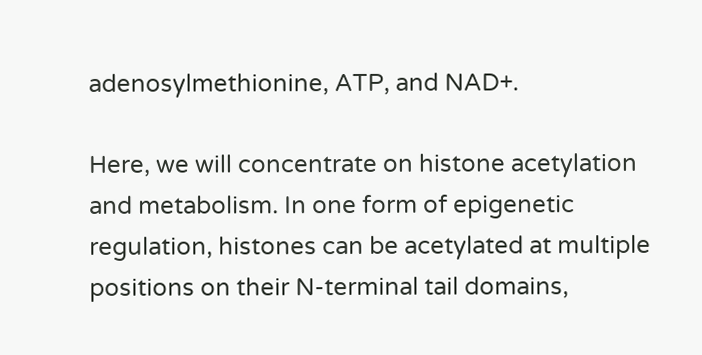adenosylmethionine, ATP, and NAD+.

Here, we will concentrate on histone acetylation and metabolism. In one form of epigenetic regulation, histones can be acetylated at multiple positions on their N-terminal tail domains,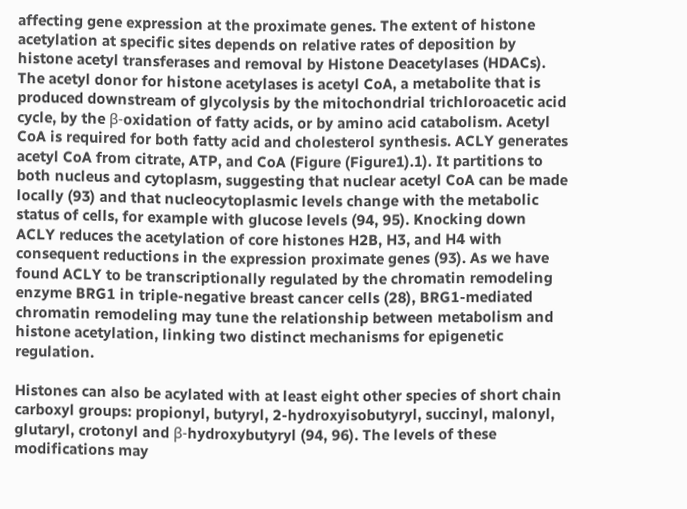affecting gene expression at the proximate genes. The extent of histone acetylation at specific sites depends on relative rates of deposition by histone acetyl transferases and removal by Histone Deacetylases (HDACs). The acetyl donor for histone acetylases is acetyl CoA, a metabolite that is produced downstream of glycolysis by the mitochondrial trichloroacetic acid cycle, by the β-oxidation of fatty acids, or by amino acid catabolism. Acetyl CoA is required for both fatty acid and cholesterol synthesis. ACLY generates acetyl CoA from citrate, ATP, and CoA (Figure (Figure1).1). It partitions to both nucleus and cytoplasm, suggesting that nuclear acetyl CoA can be made locally (93) and that nucleocytoplasmic levels change with the metabolic status of cells, for example with glucose levels (94, 95). Knocking down ACLY reduces the acetylation of core histones H2B, H3, and H4 with consequent reductions in the expression proximate genes (93). As we have found ACLY to be transcriptionally regulated by the chromatin remodeling enzyme BRG1 in triple-negative breast cancer cells (28), BRG1-mediated chromatin remodeling may tune the relationship between metabolism and histone acetylation, linking two distinct mechanisms for epigenetic regulation.

Histones can also be acylated with at least eight other species of short chain carboxyl groups: propionyl, butyryl, 2-hydroxyisobutyryl, succinyl, malonyl, glutaryl, crotonyl and β-hydroxybutyryl (94, 96). The levels of these modifications may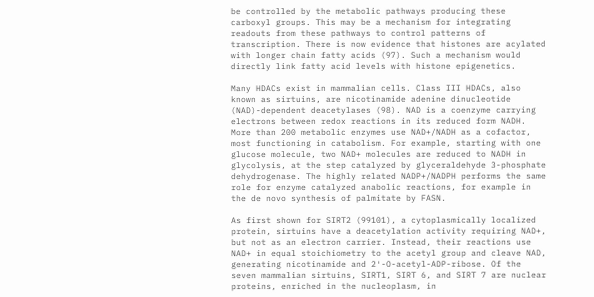be controlled by the metabolic pathways producing these carboxyl groups. This may be a mechanism for integrating readouts from these pathways to control patterns of transcription. There is now evidence that histones are acylated with longer chain fatty acids (97). Such a mechanism would directly link fatty acid levels with histone epigenetics.

Many HDACs exist in mammalian cells. Class III HDACs, also known as sirtuins, are nicotinamide adenine dinucleotide (NAD)-dependent deacetylases (98). NAD is a coenzyme carrying electrons between redox reactions in its reduced form NADH. More than 200 metabolic enzymes use NAD+/NADH as a cofactor, most functioning in catabolism. For example, starting with one glucose molecule, two NAD+ molecules are reduced to NADH in glycolysis, at the step catalyzed by glyceraldehyde 3-phosphate dehydrogenase. The highly related NADP+/NADPH performs the same role for enzyme catalyzed anabolic reactions, for example in the de novo synthesis of palmitate by FASN.

As first shown for SIRT2 (99101), a cytoplasmically localized protein, sirtuins have a deacetylation activity requiring NAD+, but not as an electron carrier. Instead, their reactions use NAD+ in equal stoichiometry to the acetyl group and cleave NAD, generating nicotinamide and 2′-O-acetyl-ADP-ribose. Of the seven mammalian sirtuins, SIRT1, SIRT 6, and SIRT 7 are nuclear proteins, enriched in the nucleoplasm, in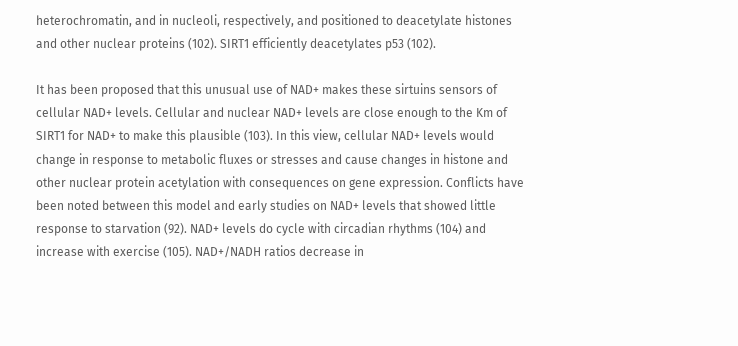heterochromatin, and in nucleoli, respectively, and positioned to deacetylate histones and other nuclear proteins (102). SIRT1 efficiently deacetylates p53 (102).

It has been proposed that this unusual use of NAD+ makes these sirtuins sensors of cellular NAD+ levels. Cellular and nuclear NAD+ levels are close enough to the Km of SIRT1 for NAD+ to make this plausible (103). In this view, cellular NAD+ levels would change in response to metabolic fluxes or stresses and cause changes in histone and other nuclear protein acetylation with consequences on gene expression. Conflicts have been noted between this model and early studies on NAD+ levels that showed little response to starvation (92). NAD+ levels do cycle with circadian rhythms (104) and increase with exercise (105). NAD+/NADH ratios decrease in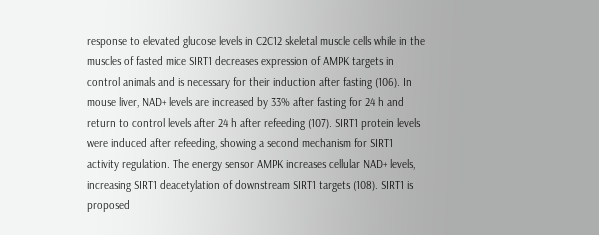response to elevated glucose levels in C2C12 skeletal muscle cells while in the muscles of fasted mice SIRT1 decreases expression of AMPK targets in control animals and is necessary for their induction after fasting (106). In mouse liver, NAD+ levels are increased by 33% after fasting for 24 h and return to control levels after 24 h after refeeding (107). SIRT1 protein levels were induced after refeeding, showing a second mechanism for SIRT1 activity regulation. The energy sensor AMPK increases cellular NAD+ levels, increasing SIRT1 deacetylation of downstream SIRT1 targets (108). SIRT1 is proposed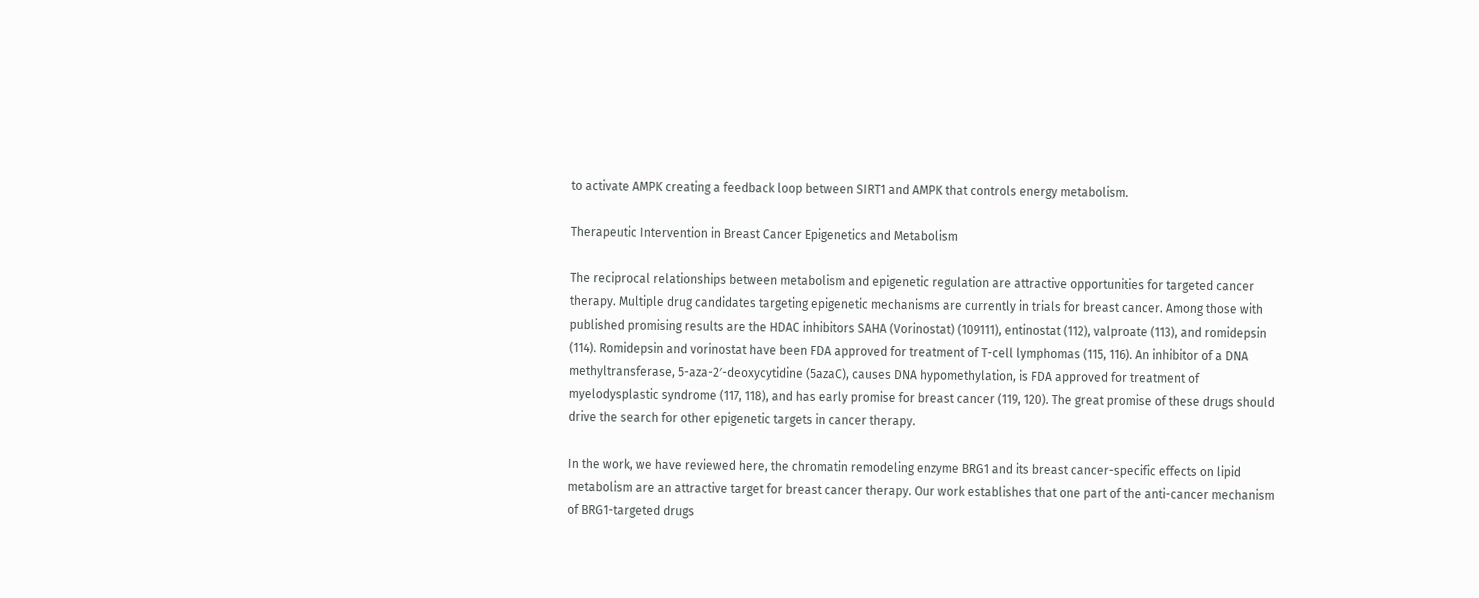to activate AMPK creating a feedback loop between SIRT1 and AMPK that controls energy metabolism.

Therapeutic Intervention in Breast Cancer Epigenetics and Metabolism

The reciprocal relationships between metabolism and epigenetic regulation are attractive opportunities for targeted cancer therapy. Multiple drug candidates targeting epigenetic mechanisms are currently in trials for breast cancer. Among those with published promising results are the HDAC inhibitors SAHA (Vorinostat) (109111), entinostat (112), valproate (113), and romidepsin (114). Romidepsin and vorinostat have been FDA approved for treatment of T-cell lymphomas (115, 116). An inhibitor of a DNA methyltransferase, 5-aza-2′-deoxycytidine (5azaC), causes DNA hypomethylation, is FDA approved for treatment of myelodysplastic syndrome (117, 118), and has early promise for breast cancer (119, 120). The great promise of these drugs should drive the search for other epigenetic targets in cancer therapy.

In the work, we have reviewed here, the chromatin remodeling enzyme BRG1 and its breast cancer-specific effects on lipid metabolism are an attractive target for breast cancer therapy. Our work establishes that one part of the anti-cancer mechanism of BRG1-targeted drugs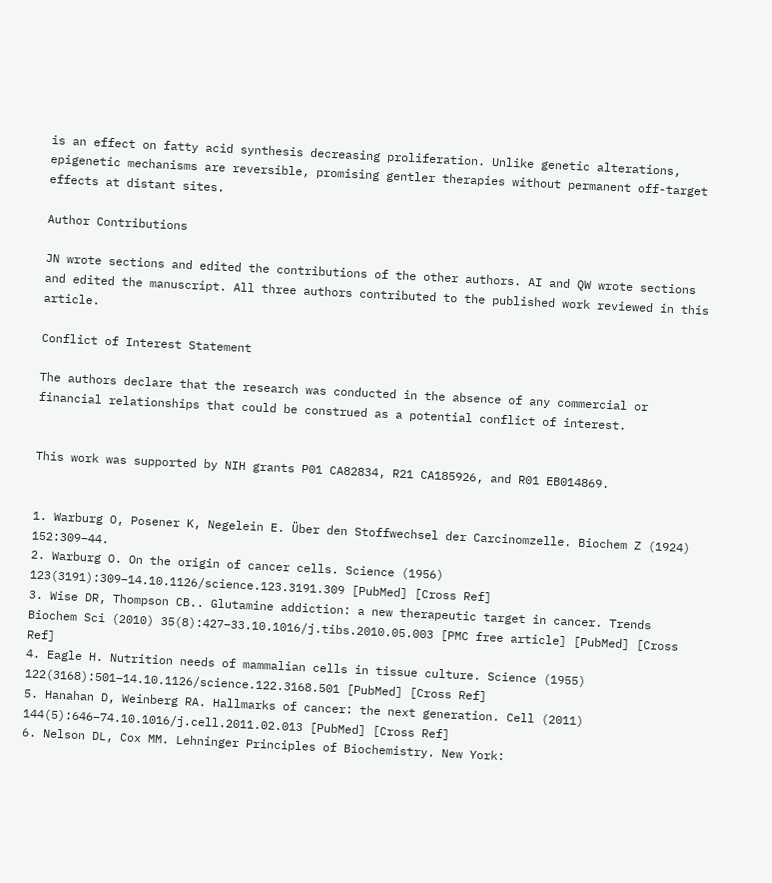is an effect on fatty acid synthesis decreasing proliferation. Unlike genetic alterations, epigenetic mechanisms are reversible, promising gentler therapies without permanent off-target effects at distant sites.

Author Contributions

JN wrote sections and edited the contributions of the other authors. AI and QW wrote sections and edited the manuscript. All three authors contributed to the published work reviewed in this article.

Conflict of Interest Statement

The authors declare that the research was conducted in the absence of any commercial or financial relationships that could be construed as a potential conflict of interest.


This work was supported by NIH grants P01 CA82834, R21 CA185926, and R01 EB014869.


1. Warburg O, Posener K, Negelein E. Über den Stoffwechsel der Carcinomzelle. Biochem Z (1924) 152:309–44.
2. Warburg O. On the origin of cancer cells. Science (1956) 123(3191):309–14.10.1126/science.123.3191.309 [PubMed] [Cross Ref]
3. Wise DR, Thompson CB.. Glutamine addiction: a new therapeutic target in cancer. Trends Biochem Sci (2010) 35(8):427–33.10.1016/j.tibs.2010.05.003 [PMC free article] [PubMed] [Cross Ref]
4. Eagle H. Nutrition needs of mammalian cells in tissue culture. Science (1955) 122(3168):501–14.10.1126/science.122.3168.501 [PubMed] [Cross Ref]
5. Hanahan D, Weinberg RA. Hallmarks of cancer: the next generation. Cell (2011) 144(5):646–74.10.1016/j.cell.2011.02.013 [PubMed] [Cross Ref]
6. Nelson DL, Cox MM. Lehninger Principles of Biochemistry. New York: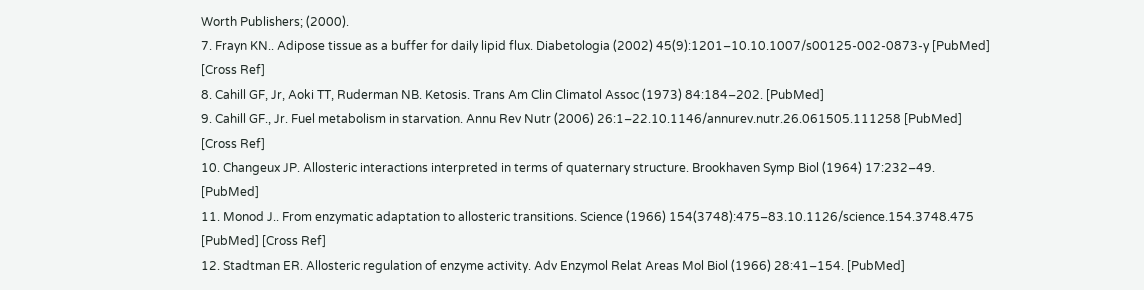Worth Publishers; (2000).
7. Frayn KN.. Adipose tissue as a buffer for daily lipid flux. Diabetologia (2002) 45(9):1201–10.10.1007/s00125-002-0873-y [PubMed] [Cross Ref]
8. Cahill GF, Jr, Aoki TT, Ruderman NB. Ketosis. Trans Am Clin Climatol Assoc (1973) 84:184–202. [PubMed]
9. Cahill GF., Jr. Fuel metabolism in starvation. Annu Rev Nutr (2006) 26:1–22.10.1146/annurev.nutr.26.061505.111258 [PubMed] [Cross Ref]
10. Changeux JP. Allosteric interactions interpreted in terms of quaternary structure. Brookhaven Symp Biol (1964) 17:232–49. [PubMed]
11. Monod J.. From enzymatic adaptation to allosteric transitions. Science (1966) 154(3748):475–83.10.1126/science.154.3748.475 [PubMed] [Cross Ref]
12. Stadtman ER. Allosteric regulation of enzyme activity. Adv Enzymol Relat Areas Mol Biol (1966) 28:41–154. [PubMed]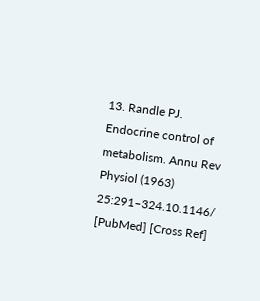13. Randle PJ. Endocrine control of metabolism. Annu Rev Physiol (1963) 25:291–324.10.1146/ [PubMed] [Cross Ref]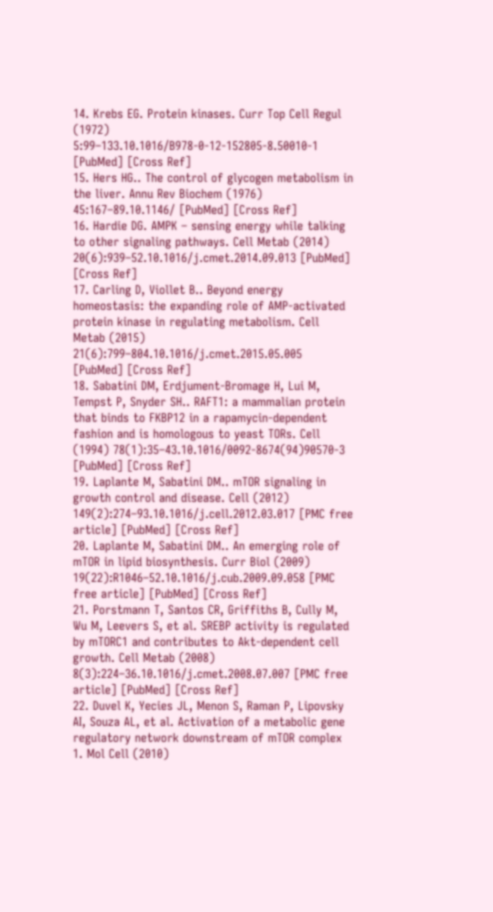14. Krebs EG. Protein kinases. Curr Top Cell Regul (1972) 5:99–133.10.1016/B978-0-12-152805-8.50010-1 [PubMed] [Cross Ref]
15. Hers HG.. The control of glycogen metabolism in the liver. Annu Rev Biochem (1976) 45:167–89.10.1146/ [PubMed] [Cross Ref]
16. Hardie DG. AMPK – sensing energy while talking to other signaling pathways. Cell Metab (2014) 20(6):939–52.10.1016/j.cmet.2014.09.013 [PubMed] [Cross Ref]
17. Carling D, Viollet B.. Beyond energy homeostasis: the expanding role of AMP-activated protein kinase in regulating metabolism. Cell Metab (2015) 21(6):799–804.10.1016/j.cmet.2015.05.005 [PubMed] [Cross Ref]
18. Sabatini DM, Erdjument-Bromage H, Lui M, Tempst P, Snyder SH.. RAFT1: a mammalian protein that binds to FKBP12 in a rapamycin-dependent fashion and is homologous to yeast TORs. Cell (1994) 78(1):35–43.10.1016/0092-8674(94)90570-3 [PubMed] [Cross Ref]
19. Laplante M, Sabatini DM.. mTOR signaling in growth control and disease. Cell (2012) 149(2):274–93.10.1016/j.cell.2012.03.017 [PMC free article] [PubMed] [Cross Ref]
20. Laplante M, Sabatini DM.. An emerging role of mTOR in lipid biosynthesis. Curr Biol (2009) 19(22):R1046–52.10.1016/j.cub.2009.09.058 [PMC free article] [PubMed] [Cross Ref]
21. Porstmann T, Santos CR, Griffiths B, Cully M, Wu M, Leevers S, et al. SREBP activity is regulated by mTORC1 and contributes to Akt-dependent cell growth. Cell Metab (2008) 8(3):224–36.10.1016/j.cmet.2008.07.007 [PMC free article] [PubMed] [Cross Ref]
22. Duvel K, Yecies JL, Menon S, Raman P, Lipovsky AI, Souza AL, et al. Activation of a metabolic gene regulatory network downstream of mTOR complex 1. Mol Cell (2010)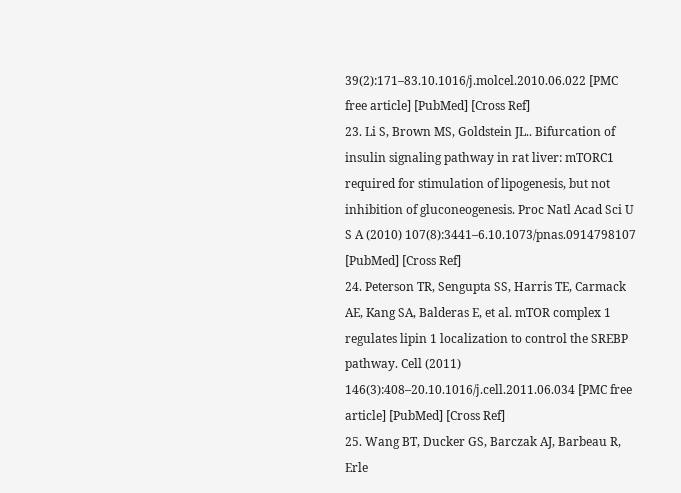39(2):171–83.10.1016/j.molcel.2010.06.022 [PMC free article] [PubMed] [Cross Ref]
23. Li S, Brown MS, Goldstein JL.. Bifurcation of insulin signaling pathway in rat liver: mTORC1 required for stimulation of lipogenesis, but not inhibition of gluconeogenesis. Proc Natl Acad Sci U S A (2010) 107(8):3441–6.10.1073/pnas.0914798107 [PubMed] [Cross Ref]
24. Peterson TR, Sengupta SS, Harris TE, Carmack AE, Kang SA, Balderas E, et al. mTOR complex 1 regulates lipin 1 localization to control the SREBP pathway. Cell (2011) 146(3):408–20.10.1016/j.cell.2011.06.034 [PMC free article] [PubMed] [Cross Ref]
25. Wang BT, Ducker GS, Barczak AJ, Barbeau R, Erle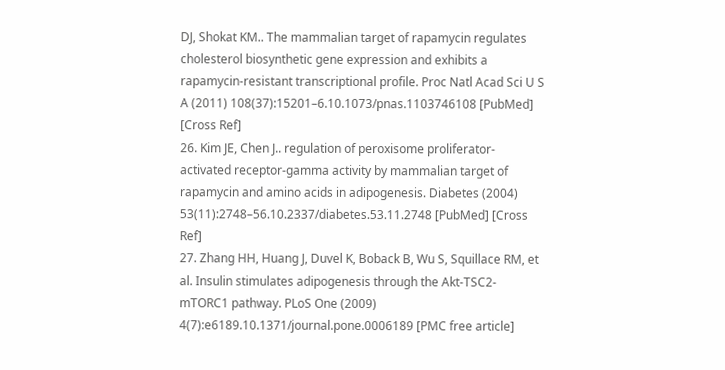DJ, Shokat KM.. The mammalian target of rapamycin regulates cholesterol biosynthetic gene expression and exhibits a rapamycin-resistant transcriptional profile. Proc Natl Acad Sci U S A (2011) 108(37):15201–6.10.1073/pnas.1103746108 [PubMed] [Cross Ref]
26. Kim JE, Chen J.. regulation of peroxisome proliferator-activated receptor-gamma activity by mammalian target of rapamycin and amino acids in adipogenesis. Diabetes (2004) 53(11):2748–56.10.2337/diabetes.53.11.2748 [PubMed] [Cross Ref]
27. Zhang HH, Huang J, Duvel K, Boback B, Wu S, Squillace RM, et al. Insulin stimulates adipogenesis through the Akt-TSC2-mTORC1 pathway. PLoS One (2009) 4(7):e6189.10.1371/journal.pone.0006189 [PMC free article]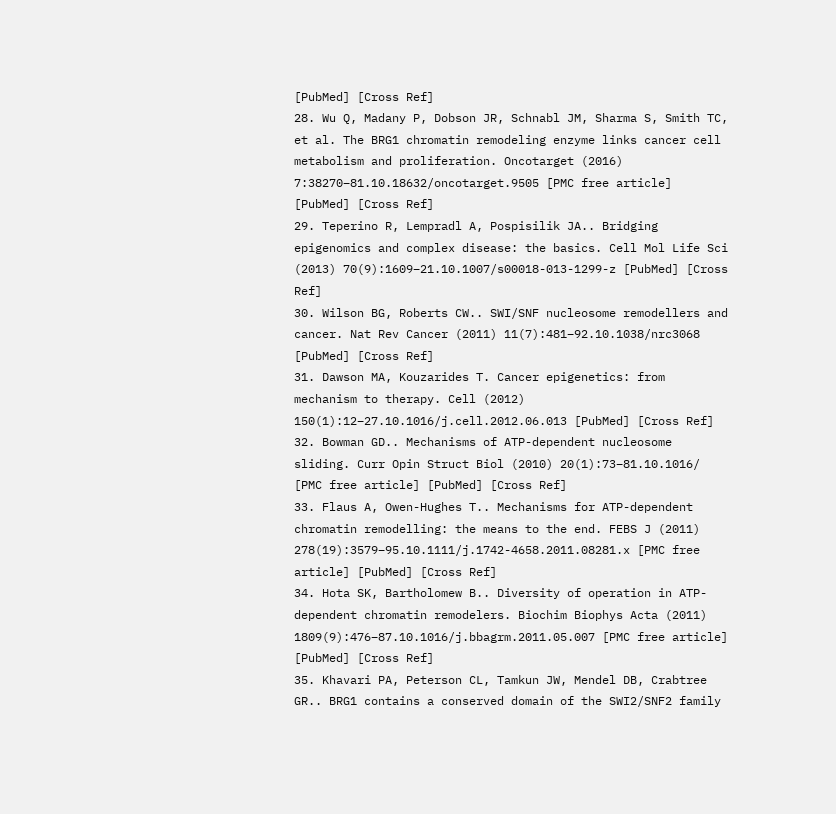[PubMed] [Cross Ref]
28. Wu Q, Madany P, Dobson JR, Schnabl JM, Sharma S, Smith TC, et al. The BRG1 chromatin remodeling enzyme links cancer cell metabolism and proliferation. Oncotarget (2016) 7:38270–81.10.18632/oncotarget.9505 [PMC free article] [PubMed] [Cross Ref]
29. Teperino R, Lempradl A, Pospisilik JA.. Bridging epigenomics and complex disease: the basics. Cell Mol Life Sci (2013) 70(9):1609–21.10.1007/s00018-013-1299-z [PubMed] [Cross Ref]
30. Wilson BG, Roberts CW.. SWI/SNF nucleosome remodellers and cancer. Nat Rev Cancer (2011) 11(7):481–92.10.1038/nrc3068 [PubMed] [Cross Ref]
31. Dawson MA, Kouzarides T. Cancer epigenetics: from mechanism to therapy. Cell (2012) 150(1):12–27.10.1016/j.cell.2012.06.013 [PubMed] [Cross Ref]
32. Bowman GD.. Mechanisms of ATP-dependent nucleosome sliding. Curr Opin Struct Biol (2010) 20(1):73–81.10.1016/ [PMC free article] [PubMed] [Cross Ref]
33. Flaus A, Owen-Hughes T.. Mechanisms for ATP-dependent chromatin remodelling: the means to the end. FEBS J (2011) 278(19):3579–95.10.1111/j.1742-4658.2011.08281.x [PMC free article] [PubMed] [Cross Ref]
34. Hota SK, Bartholomew B.. Diversity of operation in ATP-dependent chromatin remodelers. Biochim Biophys Acta (2011) 1809(9):476–87.10.1016/j.bbagrm.2011.05.007 [PMC free article] [PubMed] [Cross Ref]
35. Khavari PA, Peterson CL, Tamkun JW, Mendel DB, Crabtree GR.. BRG1 contains a conserved domain of the SWI2/SNF2 family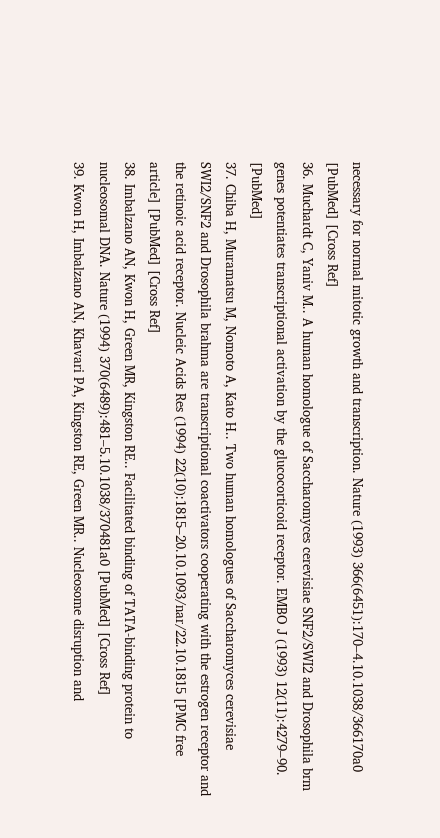necessary for normal mitotic growth and transcription. Nature (1993) 366(6451):170–4.10.1038/366170a0 [PubMed] [Cross Ref]
36. Muchardt C, Yaniv M.. A human homologue of Saccharomyces cerevisiae SNF2/SWI2 and Drosophila brm genes potentiates transcriptional activation by the glucocorticoid receptor. EMBO J (1993) 12(11):4279–90. [PubMed]
37. Chiba H, Muramatsu M, Nomoto A, Kato H.. Two human homologues of Saccharomyces cerevisiae SWI2/SNF2 and Drosophila brahma are transcriptional coactivators cooperating with the estrogen receptor and the retinoic acid receptor. Nucleic Acids Res (1994) 22(10):1815–20.10.1093/nar/22.10.1815 [PMC free article] [PubMed] [Cross Ref]
38. Imbalzano AN, Kwon H, Green MR, Kingston RE.. Facilitated binding of TATA-binding protein to nucleosomal DNA. Nature (1994) 370(6489):481–5.10.1038/370481a0 [PubMed] [Cross Ref]
39. Kwon H, Imbalzano AN, Khavari PA, Kingston RE, Green MR.. Nucleosome disruption and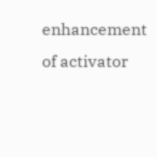enhancement of activator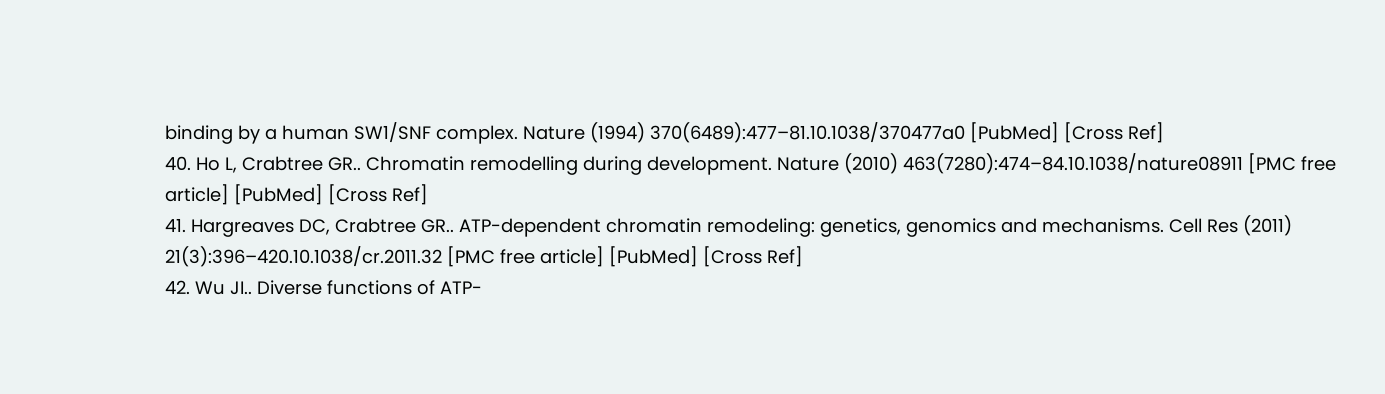binding by a human SW1/SNF complex. Nature (1994) 370(6489):477–81.10.1038/370477a0 [PubMed] [Cross Ref]
40. Ho L, Crabtree GR.. Chromatin remodelling during development. Nature (2010) 463(7280):474–84.10.1038/nature08911 [PMC free article] [PubMed] [Cross Ref]
41. Hargreaves DC, Crabtree GR.. ATP-dependent chromatin remodeling: genetics, genomics and mechanisms. Cell Res (2011) 21(3):396–420.10.1038/cr.2011.32 [PMC free article] [PubMed] [Cross Ref]
42. Wu JI.. Diverse functions of ATP-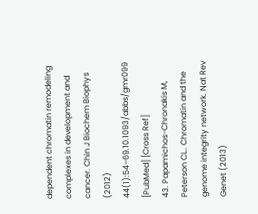dependent chromatin remodeling complexes in development and cancer. Chin J Biochem Biophys (2012) 44(1):54–69.10.1093/abbs/gmr099 [PubMed] [Cross Ref]
43. Papamichos-Chronakis M, Peterson CL.. Chromatin and the genome integrity network. Nat Rev Genet (2013)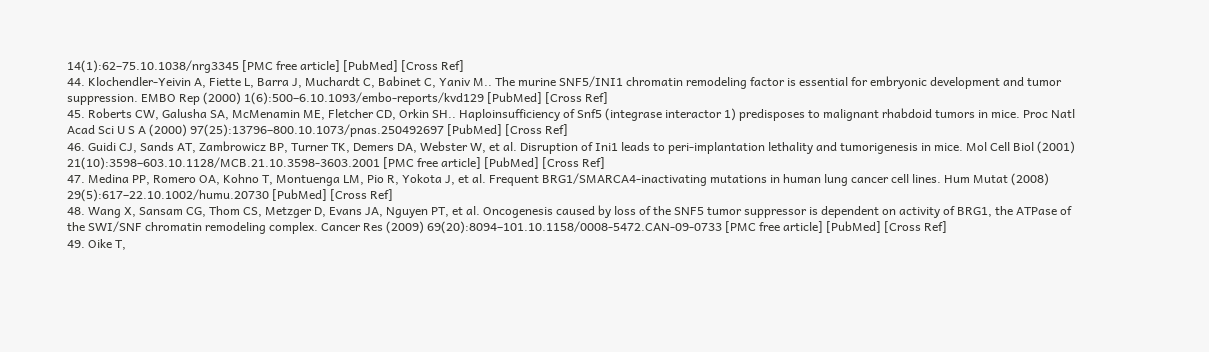14(1):62–75.10.1038/nrg3345 [PMC free article] [PubMed] [Cross Ref]
44. Klochendler-Yeivin A, Fiette L, Barra J, Muchardt C, Babinet C, Yaniv M.. The murine SNF5/INI1 chromatin remodeling factor is essential for embryonic development and tumor suppression. EMBO Rep (2000) 1(6):500–6.10.1093/embo-reports/kvd129 [PubMed] [Cross Ref]
45. Roberts CW, Galusha SA, McMenamin ME, Fletcher CD, Orkin SH.. Haploinsufficiency of Snf5 (integrase interactor 1) predisposes to malignant rhabdoid tumors in mice. Proc Natl Acad Sci U S A (2000) 97(25):13796–800.10.1073/pnas.250492697 [PubMed] [Cross Ref]
46. Guidi CJ, Sands AT, Zambrowicz BP, Turner TK, Demers DA, Webster W, et al. Disruption of Ini1 leads to peri-implantation lethality and tumorigenesis in mice. Mol Cell Biol (2001) 21(10):3598–603.10.1128/MCB.21.10.3598-3603.2001 [PMC free article] [PubMed] [Cross Ref]
47. Medina PP, Romero OA, Kohno T, Montuenga LM, Pio R, Yokota J, et al. Frequent BRG1/SMARCA4-inactivating mutations in human lung cancer cell lines. Hum Mutat (2008) 29(5):617–22.10.1002/humu.20730 [PubMed] [Cross Ref]
48. Wang X, Sansam CG, Thom CS, Metzger D, Evans JA, Nguyen PT, et al. Oncogenesis caused by loss of the SNF5 tumor suppressor is dependent on activity of BRG1, the ATPase of the SWI/SNF chromatin remodeling complex. Cancer Res (2009) 69(20):8094–101.10.1158/0008-5472.CAN-09-0733 [PMC free article] [PubMed] [Cross Ref]
49. Oike T,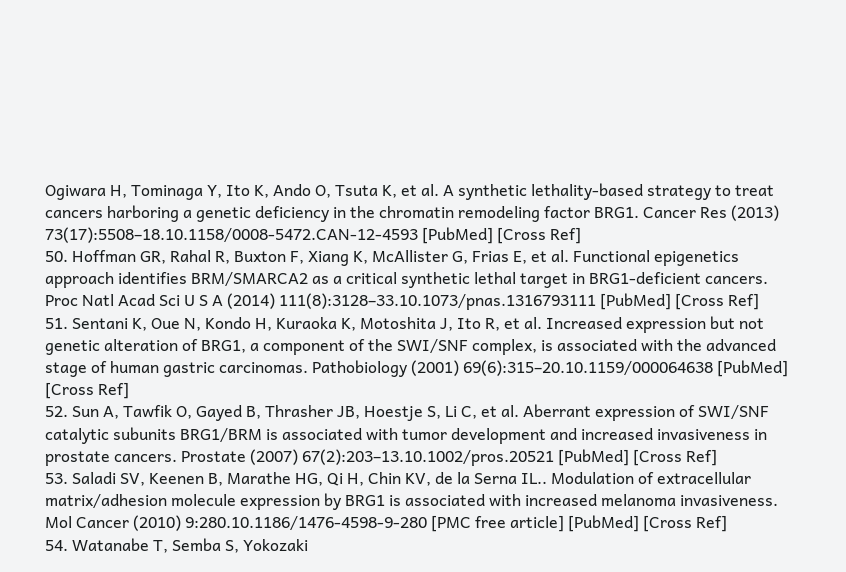Ogiwara H, Tominaga Y, Ito K, Ando O, Tsuta K, et al. A synthetic lethality-based strategy to treat cancers harboring a genetic deficiency in the chromatin remodeling factor BRG1. Cancer Res (2013) 73(17):5508–18.10.1158/0008-5472.CAN-12-4593 [PubMed] [Cross Ref]
50. Hoffman GR, Rahal R, Buxton F, Xiang K, McAllister G, Frias E, et al. Functional epigenetics approach identifies BRM/SMARCA2 as a critical synthetic lethal target in BRG1-deficient cancers. Proc Natl Acad Sci U S A (2014) 111(8):3128–33.10.1073/pnas.1316793111 [PubMed] [Cross Ref]
51. Sentani K, Oue N, Kondo H, Kuraoka K, Motoshita J, Ito R, et al. Increased expression but not genetic alteration of BRG1, a component of the SWI/SNF complex, is associated with the advanced stage of human gastric carcinomas. Pathobiology (2001) 69(6):315–20.10.1159/000064638 [PubMed] [Cross Ref]
52. Sun A, Tawfik O, Gayed B, Thrasher JB, Hoestje S, Li C, et al. Aberrant expression of SWI/SNF catalytic subunits BRG1/BRM is associated with tumor development and increased invasiveness in prostate cancers. Prostate (2007) 67(2):203–13.10.1002/pros.20521 [PubMed] [Cross Ref]
53. Saladi SV, Keenen B, Marathe HG, Qi H, Chin KV, de la Serna IL.. Modulation of extracellular matrix/adhesion molecule expression by BRG1 is associated with increased melanoma invasiveness. Mol Cancer (2010) 9:280.10.1186/1476-4598-9-280 [PMC free article] [PubMed] [Cross Ref]
54. Watanabe T, Semba S, Yokozaki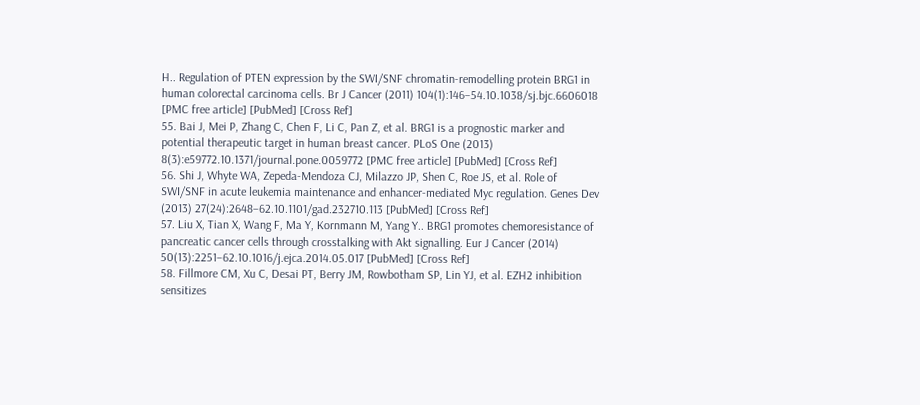H.. Regulation of PTEN expression by the SWI/SNF chromatin-remodelling protein BRG1 in human colorectal carcinoma cells. Br J Cancer (2011) 104(1):146–54.10.1038/sj.bjc.6606018 [PMC free article] [PubMed] [Cross Ref]
55. Bai J, Mei P, Zhang C, Chen F, Li C, Pan Z, et al. BRG1 is a prognostic marker and potential therapeutic target in human breast cancer. PLoS One (2013) 8(3):e59772.10.1371/journal.pone.0059772 [PMC free article] [PubMed] [Cross Ref]
56. Shi J, Whyte WA, Zepeda-Mendoza CJ, Milazzo JP, Shen C, Roe JS, et al. Role of SWI/SNF in acute leukemia maintenance and enhancer-mediated Myc regulation. Genes Dev (2013) 27(24):2648–62.10.1101/gad.232710.113 [PubMed] [Cross Ref]
57. Liu X, Tian X, Wang F, Ma Y, Kornmann M, Yang Y.. BRG1 promotes chemoresistance of pancreatic cancer cells through crosstalking with Akt signalling. Eur J Cancer (2014) 50(13):2251–62.10.1016/j.ejca.2014.05.017 [PubMed] [Cross Ref]
58. Fillmore CM, Xu C, Desai PT, Berry JM, Rowbotham SP, Lin YJ, et al. EZH2 inhibition sensitizes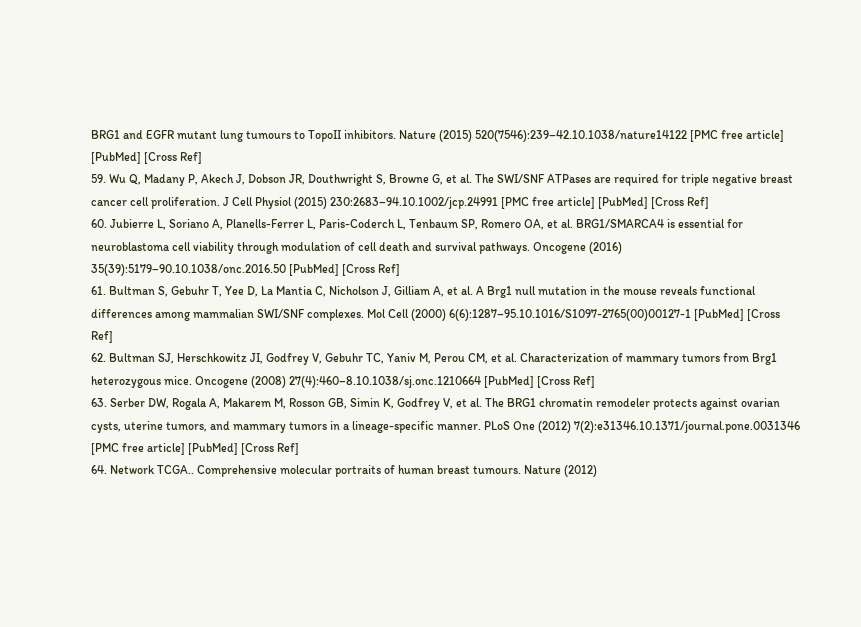BRG1 and EGFR mutant lung tumours to TopoII inhibitors. Nature (2015) 520(7546):239–42.10.1038/nature14122 [PMC free article] [PubMed] [Cross Ref]
59. Wu Q, Madany P, Akech J, Dobson JR, Douthwright S, Browne G, et al. The SWI/SNF ATPases are required for triple negative breast cancer cell proliferation. J Cell Physiol (2015) 230:2683–94.10.1002/jcp.24991 [PMC free article] [PubMed] [Cross Ref]
60. Jubierre L, Soriano A, Planells-Ferrer L, Paris-Coderch L, Tenbaum SP, Romero OA, et al. BRG1/SMARCA4 is essential for neuroblastoma cell viability through modulation of cell death and survival pathways. Oncogene (2016) 35(39):5179–90.10.1038/onc.2016.50 [PubMed] [Cross Ref]
61. Bultman S, Gebuhr T, Yee D, La Mantia C, Nicholson J, Gilliam A, et al. A Brg1 null mutation in the mouse reveals functional differences among mammalian SWI/SNF complexes. Mol Cell (2000) 6(6):1287–95.10.1016/S1097-2765(00)00127-1 [PubMed] [Cross Ref]
62. Bultman SJ, Herschkowitz JI, Godfrey V, Gebuhr TC, Yaniv M, Perou CM, et al. Characterization of mammary tumors from Brg1 heterozygous mice. Oncogene (2008) 27(4):460–8.10.1038/sj.onc.1210664 [PubMed] [Cross Ref]
63. Serber DW, Rogala A, Makarem M, Rosson GB, Simin K, Godfrey V, et al. The BRG1 chromatin remodeler protects against ovarian cysts, uterine tumors, and mammary tumors in a lineage-specific manner. PLoS One (2012) 7(2):e31346.10.1371/journal.pone.0031346 [PMC free article] [PubMed] [Cross Ref]
64. Network TCGA.. Comprehensive molecular portraits of human breast tumours. Nature (2012)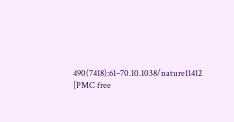490(7418):61–70.10.1038/nature11412 [PMC free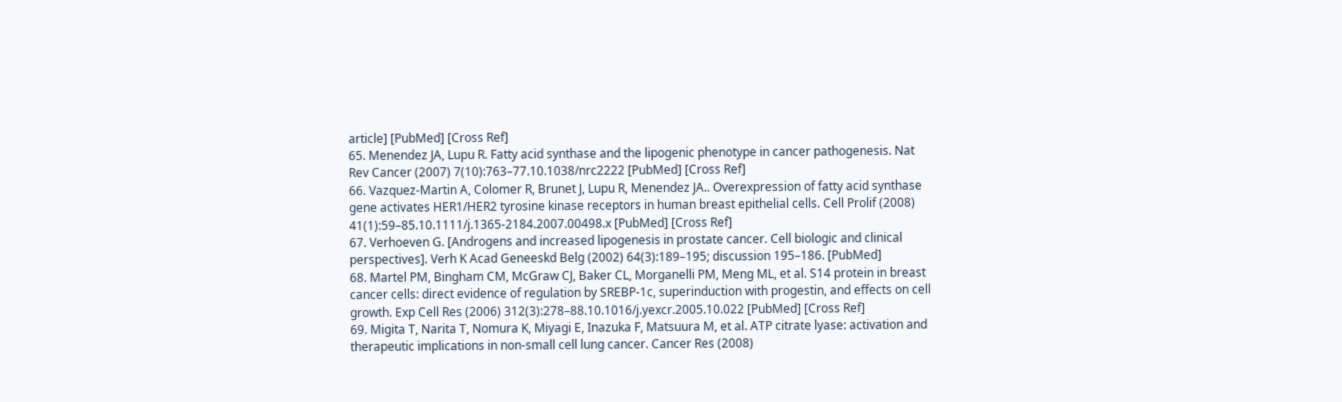article] [PubMed] [Cross Ref]
65. Menendez JA, Lupu R. Fatty acid synthase and the lipogenic phenotype in cancer pathogenesis. Nat Rev Cancer (2007) 7(10):763–77.10.1038/nrc2222 [PubMed] [Cross Ref]
66. Vazquez-Martin A, Colomer R, Brunet J, Lupu R, Menendez JA.. Overexpression of fatty acid synthase gene activates HER1/HER2 tyrosine kinase receptors in human breast epithelial cells. Cell Prolif (2008) 41(1):59–85.10.1111/j.1365-2184.2007.00498.x [PubMed] [Cross Ref]
67. Verhoeven G. [Androgens and increased lipogenesis in prostate cancer. Cell biologic and clinical perspectives]. Verh K Acad Geneeskd Belg (2002) 64(3):189–195; discussion 195–186. [PubMed]
68. Martel PM, Bingham CM, McGraw CJ, Baker CL, Morganelli PM, Meng ML, et al. S14 protein in breast cancer cells: direct evidence of regulation by SREBP-1c, superinduction with progestin, and effects on cell growth. Exp Cell Res (2006) 312(3):278–88.10.1016/j.yexcr.2005.10.022 [PubMed] [Cross Ref]
69. Migita T, Narita T, Nomura K, Miyagi E, Inazuka F, Matsuura M, et al. ATP citrate lyase: activation and therapeutic implications in non-small cell lung cancer. Cancer Res (2008)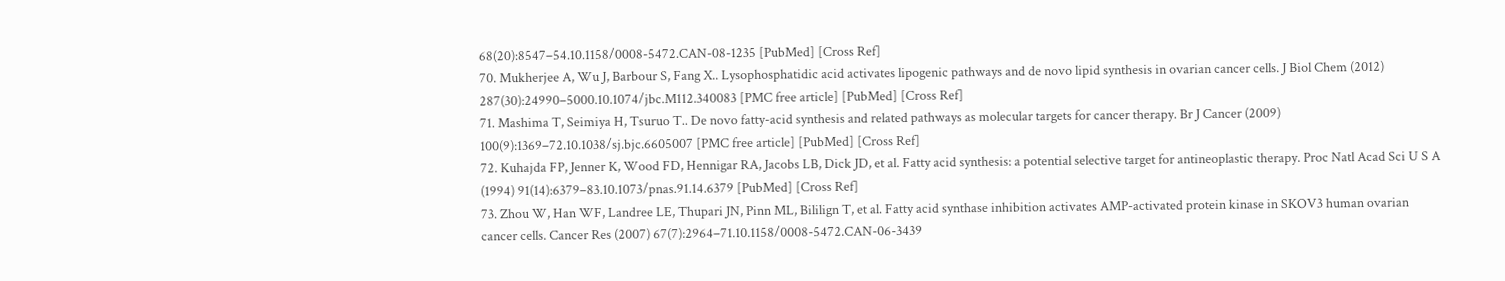68(20):8547–54.10.1158/0008-5472.CAN-08-1235 [PubMed] [Cross Ref]
70. Mukherjee A, Wu J, Barbour S, Fang X.. Lysophosphatidic acid activates lipogenic pathways and de novo lipid synthesis in ovarian cancer cells. J Biol Chem (2012) 287(30):24990–5000.10.1074/jbc.M112.340083 [PMC free article] [PubMed] [Cross Ref]
71. Mashima T, Seimiya H, Tsuruo T.. De novo fatty-acid synthesis and related pathways as molecular targets for cancer therapy. Br J Cancer (2009) 100(9):1369–72.10.1038/sj.bjc.6605007 [PMC free article] [PubMed] [Cross Ref]
72. Kuhajda FP, Jenner K, Wood FD, Hennigar RA, Jacobs LB, Dick JD, et al. Fatty acid synthesis: a potential selective target for antineoplastic therapy. Proc Natl Acad Sci U S A (1994) 91(14):6379–83.10.1073/pnas.91.14.6379 [PubMed] [Cross Ref]
73. Zhou W, Han WF, Landree LE, Thupari JN, Pinn ML, Bililign T, et al. Fatty acid synthase inhibition activates AMP-activated protein kinase in SKOV3 human ovarian cancer cells. Cancer Res (2007) 67(7):2964–71.10.1158/0008-5472.CAN-06-3439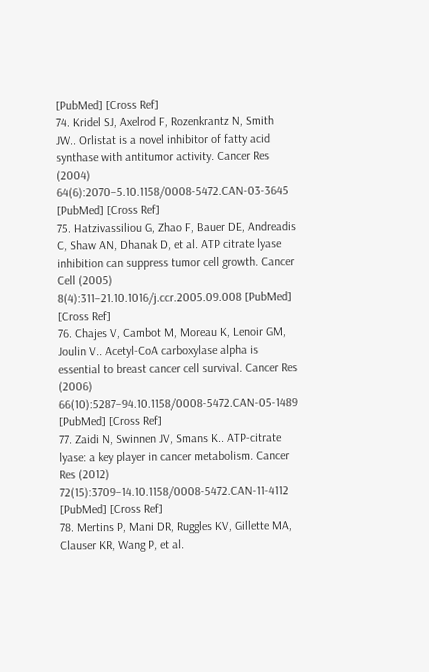[PubMed] [Cross Ref]
74. Kridel SJ, Axelrod F, Rozenkrantz N, Smith JW.. Orlistat is a novel inhibitor of fatty acid synthase with antitumor activity. Cancer Res (2004) 64(6):2070–5.10.1158/0008-5472.CAN-03-3645 [PubMed] [Cross Ref]
75. Hatzivassiliou G, Zhao F, Bauer DE, Andreadis C, Shaw AN, Dhanak D, et al. ATP citrate lyase inhibition can suppress tumor cell growth. Cancer Cell (2005) 8(4):311–21.10.1016/j.ccr.2005.09.008 [PubMed] [Cross Ref]
76. Chajes V, Cambot M, Moreau K, Lenoir GM, Joulin V.. Acetyl-CoA carboxylase alpha is essential to breast cancer cell survival. Cancer Res (2006) 66(10):5287–94.10.1158/0008-5472.CAN-05-1489 [PubMed] [Cross Ref]
77. Zaidi N, Swinnen JV, Smans K.. ATP-citrate lyase: a key player in cancer metabolism. Cancer Res (2012) 72(15):3709–14.10.1158/0008-5472.CAN-11-4112 [PubMed] [Cross Ref]
78. Mertins P, Mani DR, Ruggles KV, Gillette MA, Clauser KR, Wang P, et al.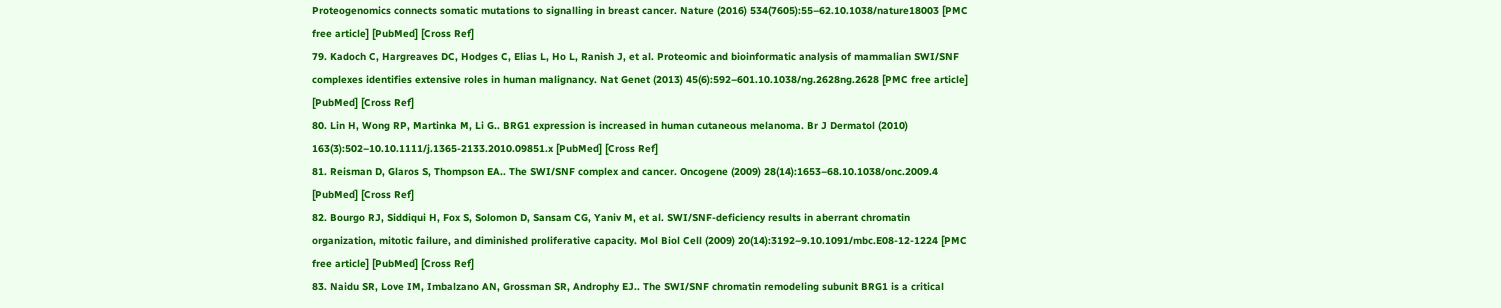Proteogenomics connects somatic mutations to signalling in breast cancer. Nature (2016) 534(7605):55–62.10.1038/nature18003 [PMC free article] [PubMed] [Cross Ref]
79. Kadoch C, Hargreaves DC, Hodges C, Elias L, Ho L, Ranish J, et al. Proteomic and bioinformatic analysis of mammalian SWI/SNF complexes identifies extensive roles in human malignancy. Nat Genet (2013) 45(6):592–601.10.1038/ng.2628ng.2628 [PMC free article] [PubMed] [Cross Ref]
80. Lin H, Wong RP, Martinka M, Li G.. BRG1 expression is increased in human cutaneous melanoma. Br J Dermatol (2010) 163(3):502–10.10.1111/j.1365-2133.2010.09851.x [PubMed] [Cross Ref]
81. Reisman D, Glaros S, Thompson EA.. The SWI/SNF complex and cancer. Oncogene (2009) 28(14):1653–68.10.1038/onc.2009.4 [PubMed] [Cross Ref]
82. Bourgo RJ, Siddiqui H, Fox S, Solomon D, Sansam CG, Yaniv M, et al. SWI/SNF-deficiency results in aberrant chromatin organization, mitotic failure, and diminished proliferative capacity. Mol Biol Cell (2009) 20(14):3192–9.10.1091/mbc.E08-12-1224 [PMC free article] [PubMed] [Cross Ref]
83. Naidu SR, Love IM, Imbalzano AN, Grossman SR, Androphy EJ.. The SWI/SNF chromatin remodeling subunit BRG1 is a critical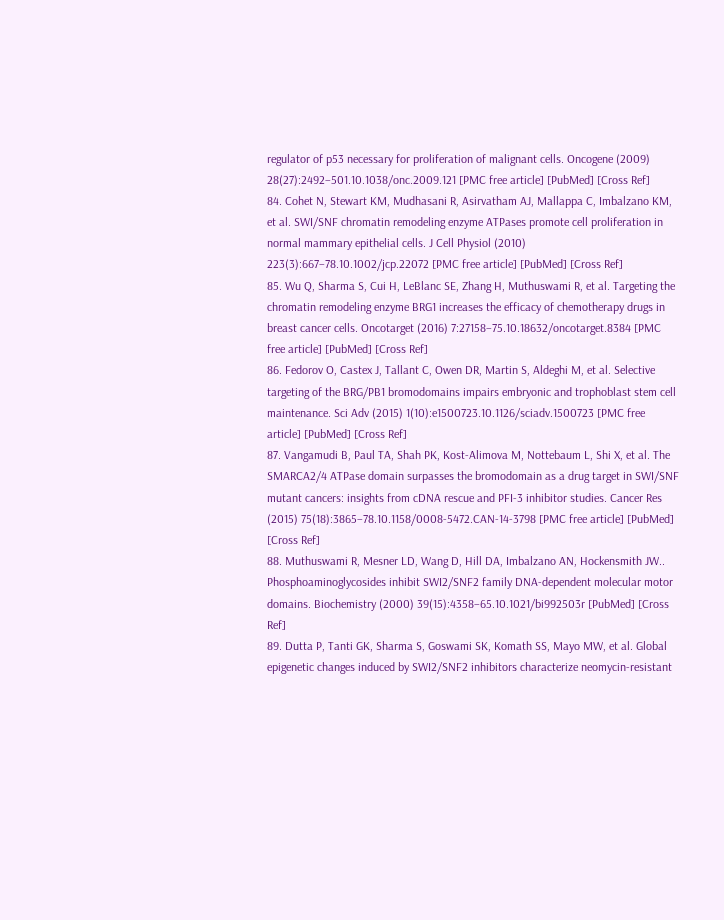regulator of p53 necessary for proliferation of malignant cells. Oncogene (2009) 28(27):2492–501.10.1038/onc.2009.121 [PMC free article] [PubMed] [Cross Ref]
84. Cohet N, Stewart KM, Mudhasani R, Asirvatham AJ, Mallappa C, Imbalzano KM, et al. SWI/SNF chromatin remodeling enzyme ATPases promote cell proliferation in normal mammary epithelial cells. J Cell Physiol (2010) 223(3):667–78.10.1002/jcp.22072 [PMC free article] [PubMed] [Cross Ref]
85. Wu Q, Sharma S, Cui H, LeBlanc SE, Zhang H, Muthuswami R, et al. Targeting the chromatin remodeling enzyme BRG1 increases the efficacy of chemotherapy drugs in breast cancer cells. Oncotarget (2016) 7:27158–75.10.18632/oncotarget.8384 [PMC free article] [PubMed] [Cross Ref]
86. Fedorov O, Castex J, Tallant C, Owen DR, Martin S, Aldeghi M, et al. Selective targeting of the BRG/PB1 bromodomains impairs embryonic and trophoblast stem cell maintenance. Sci Adv (2015) 1(10):e1500723.10.1126/sciadv.1500723 [PMC free article] [PubMed] [Cross Ref]
87. Vangamudi B, Paul TA, Shah PK, Kost-Alimova M, Nottebaum L, Shi X, et al. The SMARCA2/4 ATPase domain surpasses the bromodomain as a drug target in SWI/SNF mutant cancers: insights from cDNA rescue and PFI-3 inhibitor studies. Cancer Res (2015) 75(18):3865–78.10.1158/0008-5472.CAN-14-3798 [PMC free article] [PubMed] [Cross Ref]
88. Muthuswami R, Mesner LD, Wang D, Hill DA, Imbalzano AN, Hockensmith JW.. Phosphoaminoglycosides inhibit SWI2/SNF2 family DNA-dependent molecular motor domains. Biochemistry (2000) 39(15):4358–65.10.1021/bi992503r [PubMed] [Cross Ref]
89. Dutta P, Tanti GK, Sharma S, Goswami SK, Komath SS, Mayo MW, et al. Global epigenetic changes induced by SWI2/SNF2 inhibitors characterize neomycin-resistant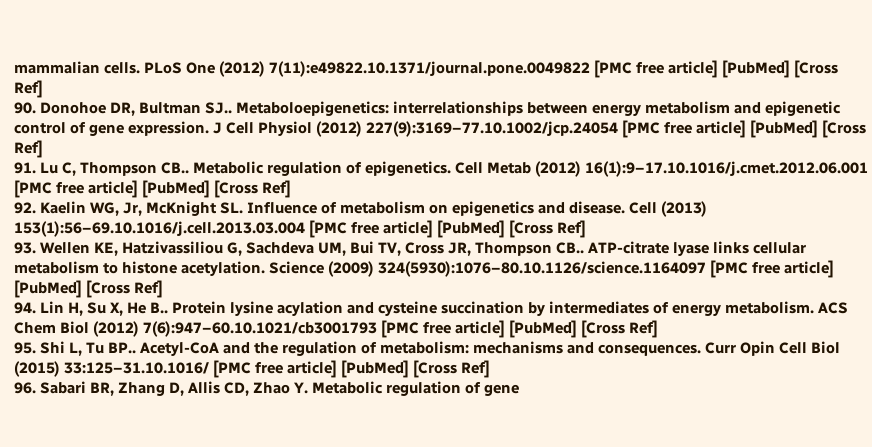mammalian cells. PLoS One (2012) 7(11):e49822.10.1371/journal.pone.0049822 [PMC free article] [PubMed] [Cross Ref]
90. Donohoe DR, Bultman SJ.. Metaboloepigenetics: interrelationships between energy metabolism and epigenetic control of gene expression. J Cell Physiol (2012) 227(9):3169–77.10.1002/jcp.24054 [PMC free article] [PubMed] [Cross Ref]
91. Lu C, Thompson CB.. Metabolic regulation of epigenetics. Cell Metab (2012) 16(1):9–17.10.1016/j.cmet.2012.06.001 [PMC free article] [PubMed] [Cross Ref]
92. Kaelin WG, Jr, McKnight SL. Influence of metabolism on epigenetics and disease. Cell (2013) 153(1):56–69.10.1016/j.cell.2013.03.004 [PMC free article] [PubMed] [Cross Ref]
93. Wellen KE, Hatzivassiliou G, Sachdeva UM, Bui TV, Cross JR, Thompson CB.. ATP-citrate lyase links cellular metabolism to histone acetylation. Science (2009) 324(5930):1076–80.10.1126/science.1164097 [PMC free article] [PubMed] [Cross Ref]
94. Lin H, Su X, He B.. Protein lysine acylation and cysteine succination by intermediates of energy metabolism. ACS Chem Biol (2012) 7(6):947–60.10.1021/cb3001793 [PMC free article] [PubMed] [Cross Ref]
95. Shi L, Tu BP.. Acetyl-CoA and the regulation of metabolism: mechanisms and consequences. Curr Opin Cell Biol (2015) 33:125–31.10.1016/ [PMC free article] [PubMed] [Cross Ref]
96. Sabari BR, Zhang D, Allis CD, Zhao Y. Metabolic regulation of gene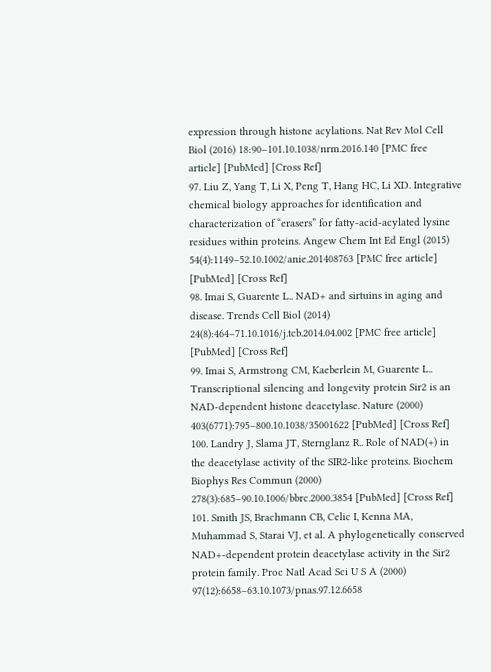expression through histone acylations. Nat Rev Mol Cell Biol (2016) 18:90–101.10.1038/nrm.2016.140 [PMC free article] [PubMed] [Cross Ref]
97. Liu Z, Yang T, Li X, Peng T, Hang HC, Li XD. Integrative chemical biology approaches for identification and characterization of “erasers” for fatty-acid-acylated lysine residues within proteins. Angew Chem Int Ed Engl (2015) 54(4):1149–52.10.1002/anie.201408763 [PMC free article] [PubMed] [Cross Ref]
98. Imai S, Guarente L.. NAD+ and sirtuins in aging and disease. Trends Cell Biol (2014) 24(8):464–71.10.1016/j.tcb.2014.04.002 [PMC free article] [PubMed] [Cross Ref]
99. Imai S, Armstrong CM, Kaeberlein M, Guarente L.. Transcriptional silencing and longevity protein Sir2 is an NAD-dependent histone deacetylase. Nature (2000) 403(6771):795–800.10.1038/35001622 [PubMed] [Cross Ref]
100. Landry J, Slama JT, Sternglanz R.. Role of NAD(+) in the deacetylase activity of the SIR2-like proteins. Biochem Biophys Res Commun (2000) 278(3):685–90.10.1006/bbrc.2000.3854 [PubMed] [Cross Ref]
101. Smith JS, Brachmann CB, Celic I, Kenna MA, Muhammad S, Starai VJ, et al. A phylogenetically conserved NAD+-dependent protein deacetylase activity in the Sir2 protein family. Proc Natl Acad Sci U S A (2000) 97(12):6658–63.10.1073/pnas.97.12.6658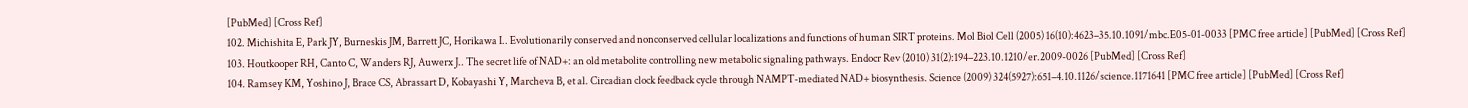[PubMed] [Cross Ref]
102. Michishita E, Park JY, Burneskis JM, Barrett JC, Horikawa I.. Evolutionarily conserved and nonconserved cellular localizations and functions of human SIRT proteins. Mol Biol Cell (2005) 16(10):4623–35.10.1091/mbc.E05-01-0033 [PMC free article] [PubMed] [Cross Ref]
103. Houtkooper RH, Canto C, Wanders RJ, Auwerx J.. The secret life of NAD+: an old metabolite controlling new metabolic signaling pathways. Endocr Rev (2010) 31(2):194–223.10.1210/er.2009-0026 [PubMed] [Cross Ref]
104. Ramsey KM, Yoshino J, Brace CS, Abrassart D, Kobayashi Y, Marcheva B, et al. Circadian clock feedback cycle through NAMPT-mediated NAD+ biosynthesis. Science (2009) 324(5927):651–4.10.1126/science.1171641 [PMC free article] [PubMed] [Cross Ref]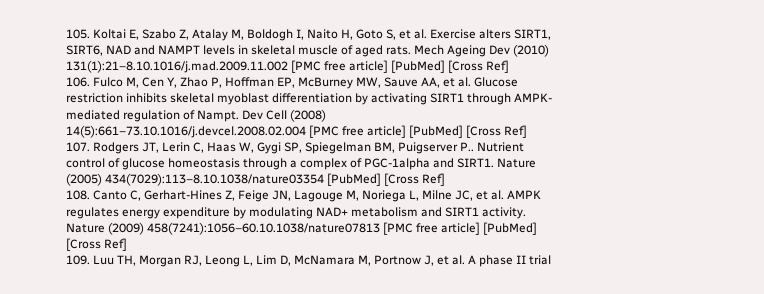105. Koltai E, Szabo Z, Atalay M, Boldogh I, Naito H, Goto S, et al. Exercise alters SIRT1, SIRT6, NAD and NAMPT levels in skeletal muscle of aged rats. Mech Ageing Dev (2010) 131(1):21–8.10.1016/j.mad.2009.11.002 [PMC free article] [PubMed] [Cross Ref]
106. Fulco M, Cen Y, Zhao P, Hoffman EP, McBurney MW, Sauve AA, et al. Glucose restriction inhibits skeletal myoblast differentiation by activating SIRT1 through AMPK-mediated regulation of Nampt. Dev Cell (2008) 14(5):661–73.10.1016/j.devcel.2008.02.004 [PMC free article] [PubMed] [Cross Ref]
107. Rodgers JT, Lerin C, Haas W, Gygi SP, Spiegelman BM, Puigserver P.. Nutrient control of glucose homeostasis through a complex of PGC-1alpha and SIRT1. Nature (2005) 434(7029):113–8.10.1038/nature03354 [PubMed] [Cross Ref]
108. Canto C, Gerhart-Hines Z, Feige JN, Lagouge M, Noriega L, Milne JC, et al. AMPK regulates energy expenditure by modulating NAD+ metabolism and SIRT1 activity. Nature (2009) 458(7241):1056–60.10.1038/nature07813 [PMC free article] [PubMed] [Cross Ref]
109. Luu TH, Morgan RJ, Leong L, Lim D, McNamara M, Portnow J, et al. A phase II trial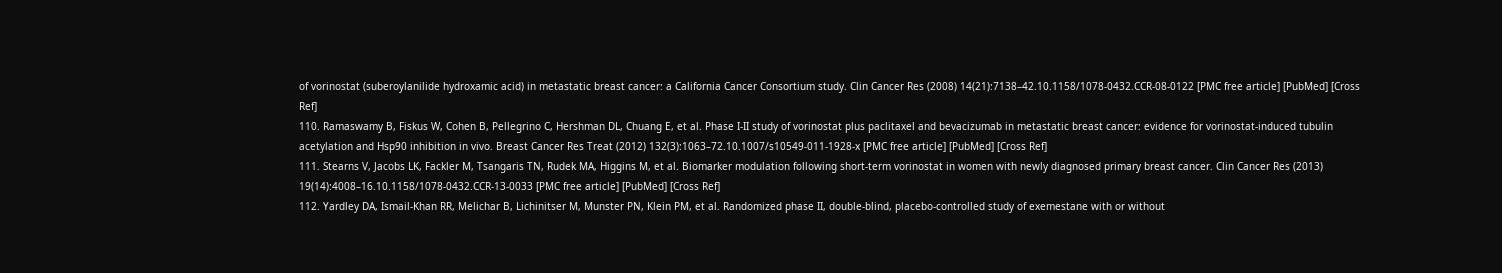of vorinostat (suberoylanilide hydroxamic acid) in metastatic breast cancer: a California Cancer Consortium study. Clin Cancer Res (2008) 14(21):7138–42.10.1158/1078-0432.CCR-08-0122 [PMC free article] [PubMed] [Cross Ref]
110. Ramaswamy B, Fiskus W, Cohen B, Pellegrino C, Hershman DL, Chuang E, et al. Phase I-II study of vorinostat plus paclitaxel and bevacizumab in metastatic breast cancer: evidence for vorinostat-induced tubulin acetylation and Hsp90 inhibition in vivo. Breast Cancer Res Treat (2012) 132(3):1063–72.10.1007/s10549-011-1928-x [PMC free article] [PubMed] [Cross Ref]
111. Stearns V, Jacobs LK, Fackler M, Tsangaris TN, Rudek MA, Higgins M, et al. Biomarker modulation following short-term vorinostat in women with newly diagnosed primary breast cancer. Clin Cancer Res (2013) 19(14):4008–16.10.1158/1078-0432.CCR-13-0033 [PMC free article] [PubMed] [Cross Ref]
112. Yardley DA, Ismail-Khan RR, Melichar B, Lichinitser M, Munster PN, Klein PM, et al. Randomized phase II, double-blind, placebo-controlled study of exemestane with or without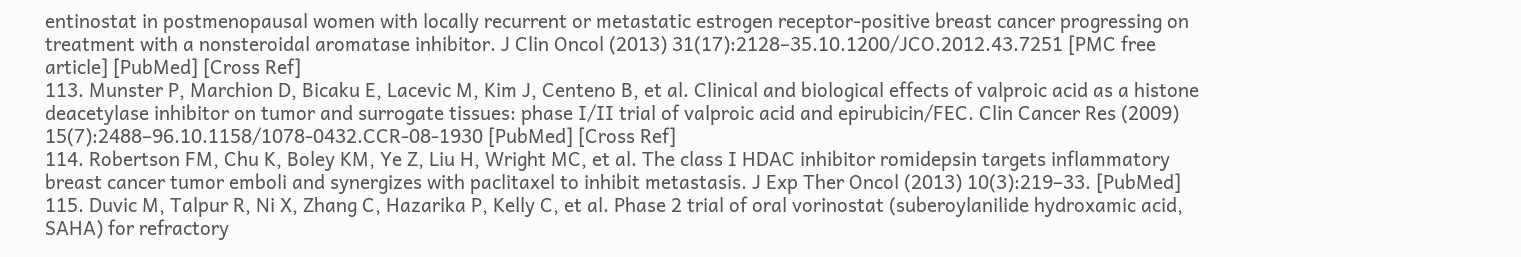entinostat in postmenopausal women with locally recurrent or metastatic estrogen receptor-positive breast cancer progressing on treatment with a nonsteroidal aromatase inhibitor. J Clin Oncol (2013) 31(17):2128–35.10.1200/JCO.2012.43.7251 [PMC free article] [PubMed] [Cross Ref]
113. Munster P, Marchion D, Bicaku E, Lacevic M, Kim J, Centeno B, et al. Clinical and biological effects of valproic acid as a histone deacetylase inhibitor on tumor and surrogate tissues: phase I/II trial of valproic acid and epirubicin/FEC. Clin Cancer Res (2009) 15(7):2488–96.10.1158/1078-0432.CCR-08-1930 [PubMed] [Cross Ref]
114. Robertson FM, Chu K, Boley KM, Ye Z, Liu H, Wright MC, et al. The class I HDAC inhibitor romidepsin targets inflammatory breast cancer tumor emboli and synergizes with paclitaxel to inhibit metastasis. J Exp Ther Oncol (2013) 10(3):219–33. [PubMed]
115. Duvic M, Talpur R, Ni X, Zhang C, Hazarika P, Kelly C, et al. Phase 2 trial of oral vorinostat (suberoylanilide hydroxamic acid, SAHA) for refractory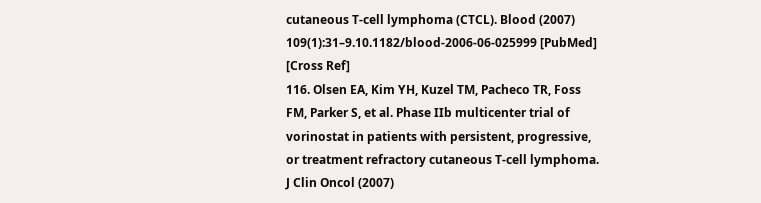cutaneous T-cell lymphoma (CTCL). Blood (2007) 109(1):31–9.10.1182/blood-2006-06-025999 [PubMed] [Cross Ref]
116. Olsen EA, Kim YH, Kuzel TM, Pacheco TR, Foss FM, Parker S, et al. Phase IIb multicenter trial of vorinostat in patients with persistent, progressive, or treatment refractory cutaneous T-cell lymphoma. J Clin Oncol (2007)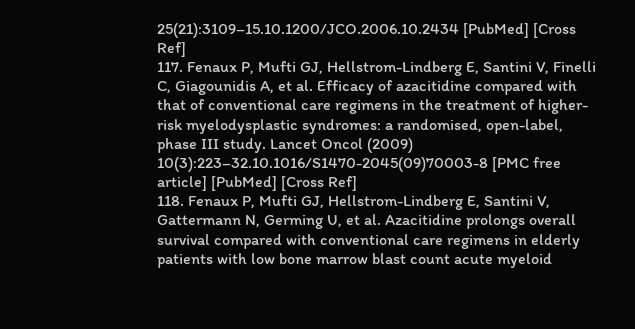25(21):3109–15.10.1200/JCO.2006.10.2434 [PubMed] [Cross Ref]
117. Fenaux P, Mufti GJ, Hellstrom-Lindberg E, Santini V, Finelli C, Giagounidis A, et al. Efficacy of azacitidine compared with that of conventional care regimens in the treatment of higher-risk myelodysplastic syndromes: a randomised, open-label, phase III study. Lancet Oncol (2009) 10(3):223–32.10.1016/S1470-2045(09)70003-8 [PMC free article] [PubMed] [Cross Ref]
118. Fenaux P, Mufti GJ, Hellstrom-Lindberg E, Santini V, Gattermann N, Germing U, et al. Azacitidine prolongs overall survival compared with conventional care regimens in elderly patients with low bone marrow blast count acute myeloid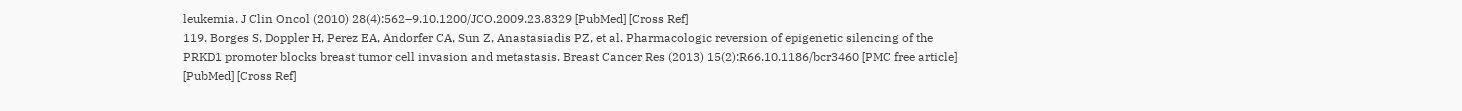leukemia. J Clin Oncol (2010) 28(4):562–9.10.1200/JCO.2009.23.8329 [PubMed] [Cross Ref]
119. Borges S, Doppler H, Perez EA, Andorfer CA, Sun Z, Anastasiadis PZ, et al. Pharmacologic reversion of epigenetic silencing of the PRKD1 promoter blocks breast tumor cell invasion and metastasis. Breast Cancer Res (2013) 15(2):R66.10.1186/bcr3460 [PMC free article] [PubMed] [Cross Ref]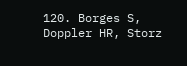120. Borges S, Doppler HR, Storz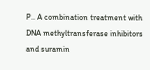P.. A combination treatment with DNA methyltransferase inhibitors and suramin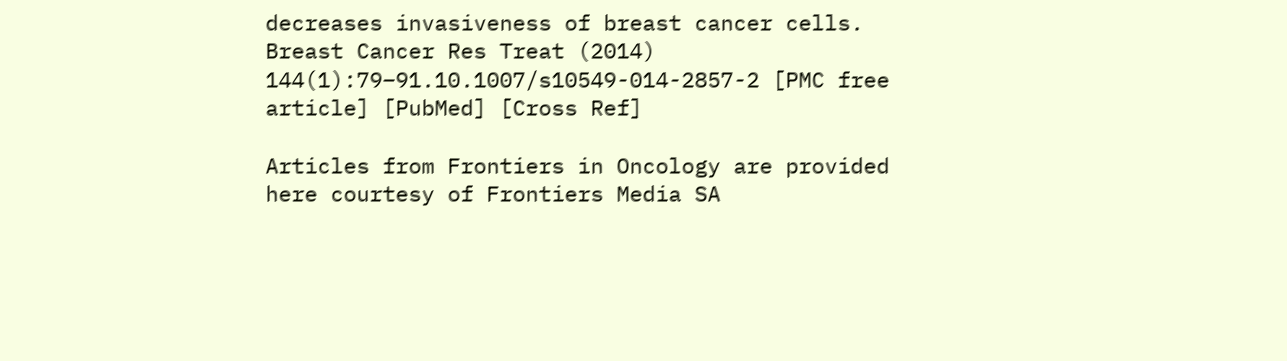decreases invasiveness of breast cancer cells. Breast Cancer Res Treat (2014) 144(1):79–91.10.1007/s10549-014-2857-2 [PMC free article] [PubMed] [Cross Ref]

Articles from Frontiers in Oncology are provided here courtesy of Frontiers Media SA